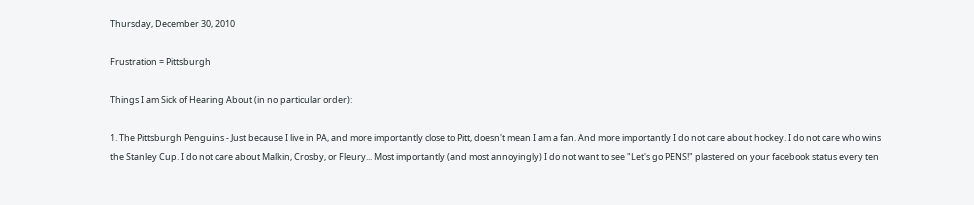Thursday, December 30, 2010

Frustration = Pittsburgh

Things I am Sick of Hearing About (in no particular order):

1. The Pittsburgh Penguins - Just because I live in PA, and more importantly close to Pitt, doesn't mean I am a fan. And more importantly I do not care about hockey. I do not care who wins the Stanley Cup. I do not care about Malkin, Crosby, or Fleury... Most importantly (and most annoyingly) I do not want to see "Let's go PENS!" plastered on your facebook status every ten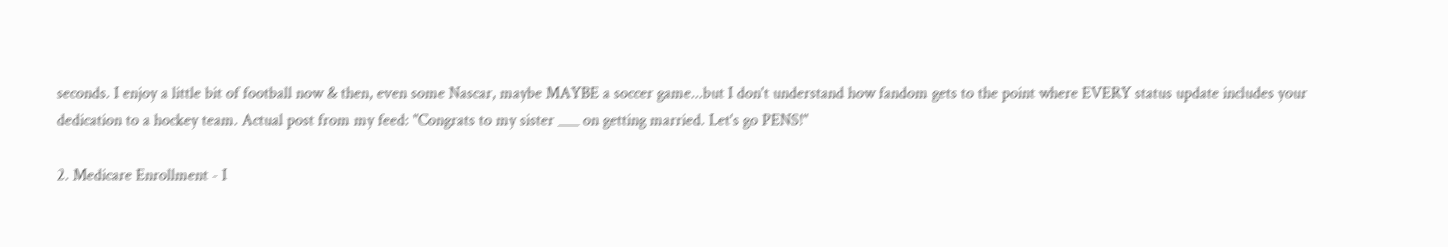seconds. I enjoy a little bit of football now & then, even some Nascar, maybe MAYBE a soccer game...but I don't understand how fandom gets to the point where EVERY status update includes your dedication to a hockey team. Actual post from my feed: "Congrats to my sister ___ on getting married. Let's go PENS!"

2. Medicare Enrollment - I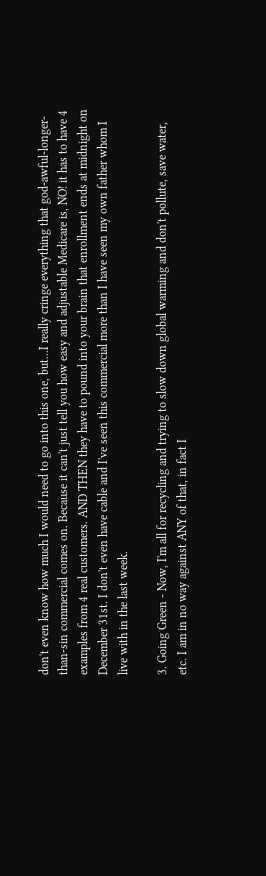don't even know how much I would need to go into this one, but...I really cringe everything that god-awful-longer-than-sin commercial comes on. Because it can't just tell you how easy and adjustable Medicare is, NO! it has to have 4 examples from 4 real customers. AND THEN they have to pound into your brain that enrollment ends at midnight on December 31st. I don't even have cable and I've seen this commercial more than I have seen my own father whom I live with in the last week.

3. Going Green - Now, I'm all for recycling and trying to slow down global warming and don't pollute, save water, etc. I am in no way against ANY of that, in fact I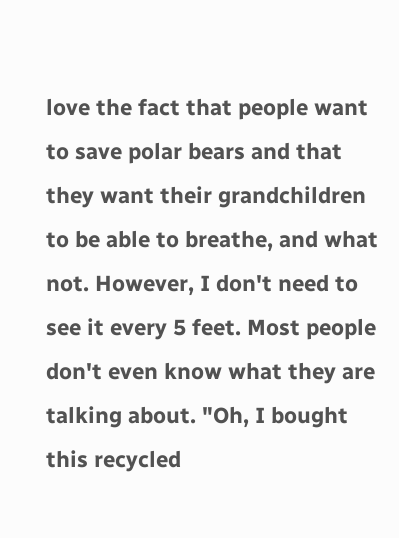love the fact that people want to save polar bears and that they want their grandchildren to be able to breathe, and what not. However, I don't need to see it every 5 feet. Most people don't even know what they are talking about. "Oh, I bought this recycled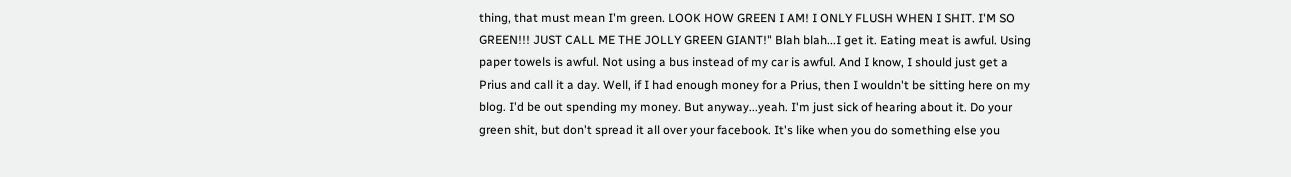thing, that must mean I'm green. LOOK HOW GREEN I AM! I ONLY FLUSH WHEN I SHIT. I'M SO GREEN!!! JUST CALL ME THE JOLLY GREEN GIANT!" Blah blah...I get it. Eating meat is awful. Using paper towels is awful. Not using a bus instead of my car is awful. And I know, I should just get a Prius and call it a day. Well, if I had enough money for a Prius, then I wouldn't be sitting here on my blog. I'd be out spending my money. But anyway...yeah. I'm just sick of hearing about it. Do your green shit, but don't spread it all over your facebook. It's like when you do something else you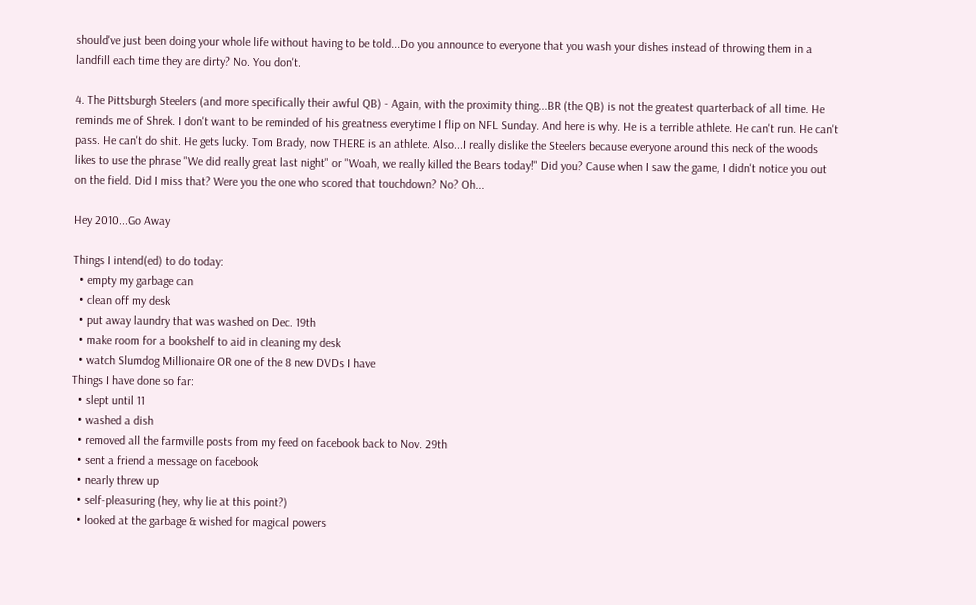should've just been doing your whole life without having to be told...Do you announce to everyone that you wash your dishes instead of throwing them in a landfill each time they are dirty? No. You don't.

4. The Pittsburgh Steelers (and more specifically their awful QB) - Again, with the proximity thing...BR (the QB) is not the greatest quarterback of all time. He reminds me of Shrek. I don't want to be reminded of his greatness everytime I flip on NFL Sunday. And here is why. He is a terrible athlete. He can't run. He can't pass. He can't do shit. He gets lucky. Tom Brady, now THERE is an athlete. Also...I really dislike the Steelers because everyone around this neck of the woods likes to use the phrase "We did really great last night" or "Woah, we really killed the Bears today!" Did you? Cause when I saw the game, I didn't notice you out on the field. Did I miss that? Were you the one who scored that touchdown? No? Oh...

Hey 2010...Go Away

Things I intend(ed) to do today:
  • empty my garbage can
  • clean off my desk
  • put away laundry that was washed on Dec. 19th
  • make room for a bookshelf to aid in cleaning my desk
  • watch Slumdog Millionaire OR one of the 8 new DVDs I have
Things I have done so far:
  • slept until 11
  • washed a dish
  • removed all the farmville posts from my feed on facebook back to Nov. 29th
  • sent a friend a message on facebook
  • nearly threw up
  • self-pleasuring (hey, why lie at this point?)
  • looked at the garbage & wished for magical powers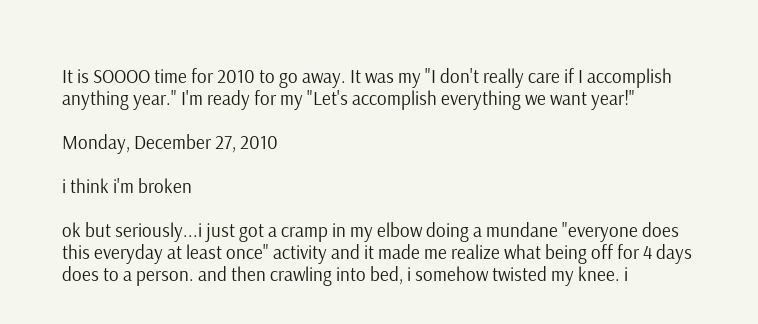It is SOOOO time for 2010 to go away. It was my "I don't really care if I accomplish anything year." I'm ready for my "Let's accomplish everything we want year!"

Monday, December 27, 2010

i think i'm broken

ok but seriously...i just got a cramp in my elbow doing a mundane "everyone does this everyday at least once" activity and it made me realize what being off for 4 days does to a person. and then crawling into bed, i somehow twisted my knee. i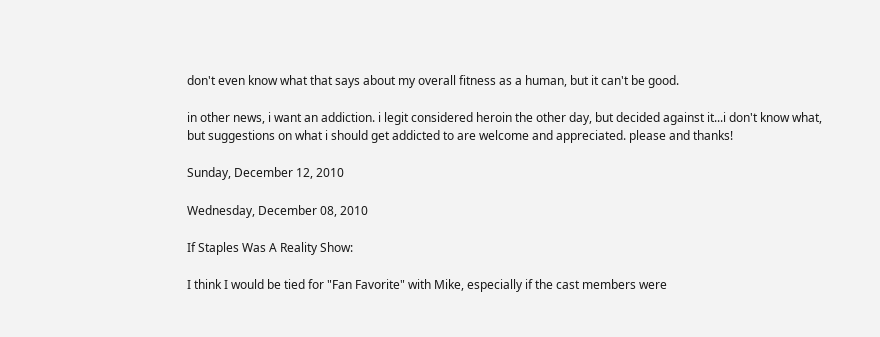don't even know what that says about my overall fitness as a human, but it can't be good.

in other news, i want an addiction. i legit considered heroin the other day, but decided against it...i don't know what, but suggestions on what i should get addicted to are welcome and appreciated. please and thanks!

Sunday, December 12, 2010

Wednesday, December 08, 2010

If Staples Was A Reality Show:

I think I would be tied for "Fan Favorite" with Mike, especially if the cast members were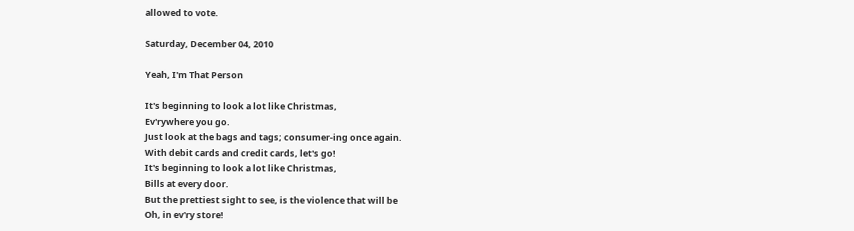allowed to vote.

Saturday, December 04, 2010

Yeah, I'm That Person

It's beginning to look a lot like Christmas,
Ev'rywhere you go.
Just look at the bags and tags; consumer-ing once again.
With debit cards and credit cards, let's go!
It's beginning to look a lot like Christmas,
Bills at every door.
But the prettiest sight to see, is the violence that will be
Oh, in ev'ry store!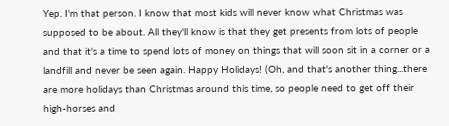Yep. I'm that person. I know that most kids will never know what Christmas was supposed to be about. All they'll know is that they get presents from lots of people and that it's a time to spend lots of money on things that will soon sit in a corner or a landfill and never be seen again. Happy Holidays! (Oh, and that's another thing...there are more holidays than Christmas around this time, so people need to get off their high-horses and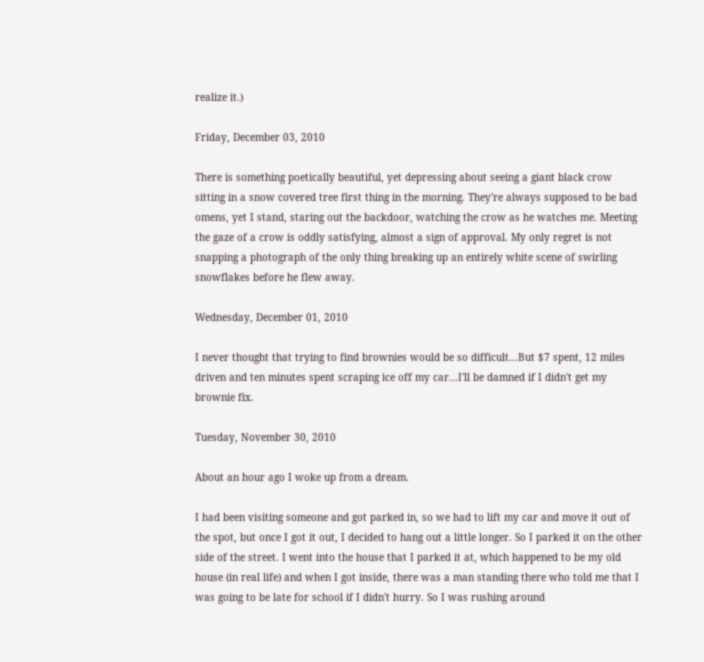realize it.)

Friday, December 03, 2010

There is something poetically beautiful, yet depressing about seeing a giant black crow sitting in a snow covered tree first thing in the morning. They're always supposed to be bad omens, yet I stand, staring out the backdoor, watching the crow as he watches me. Meeting the gaze of a crow is oddly satisfying, almost a sign of approval. My only regret is not snapping a photograph of the only thing breaking up an entirely white scene of swirling snowflakes before he flew away.

Wednesday, December 01, 2010

I never thought that trying to find brownies would be so difficult...But $7 spent, 12 miles driven and ten minutes spent scraping ice off my car...I'll be damned if I didn't get my brownie fix.

Tuesday, November 30, 2010

About an hour ago I woke up from a dream.

I had been visiting someone and got parked in, so we had to lift my car and move it out of the spot, but once I got it out, I decided to hang out a little longer. So I parked it on the other side of the street. I went into the house that I parked it at, which happened to be my old house (in real life) and when I got inside, there was a man standing there who told me that I was going to be late for school if I didn't hurry. So I was rushing around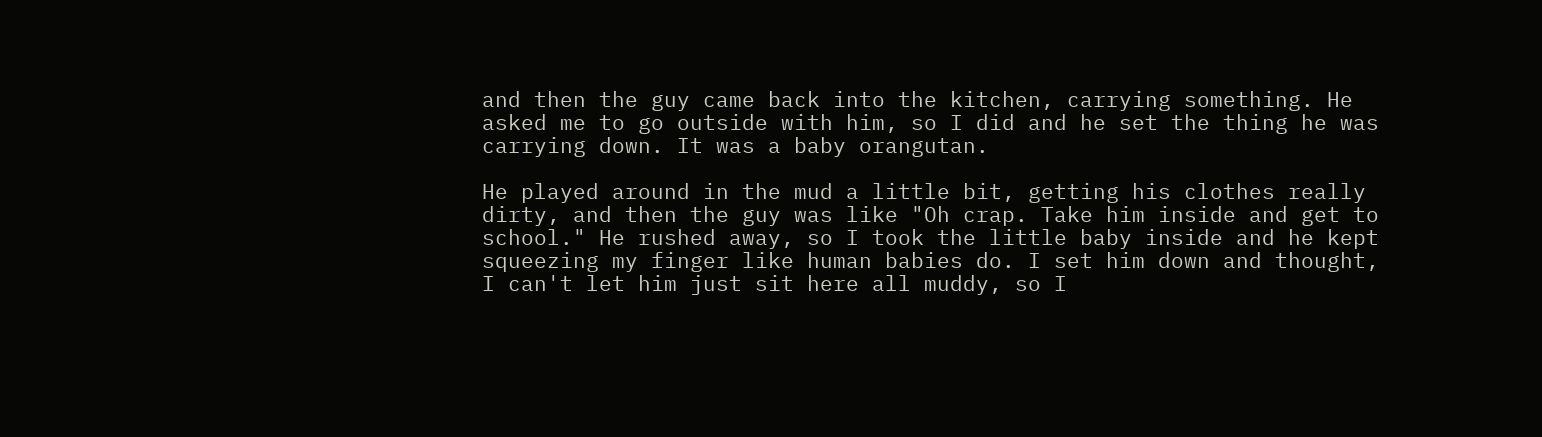and then the guy came back into the kitchen, carrying something. He asked me to go outside with him, so I did and he set the thing he was carrying down. It was a baby orangutan.

He played around in the mud a little bit, getting his clothes really dirty, and then the guy was like "Oh crap. Take him inside and get to school." He rushed away, so I took the little baby inside and he kept squeezing my finger like human babies do. I set him down and thought, I can't let him just sit here all muddy, so I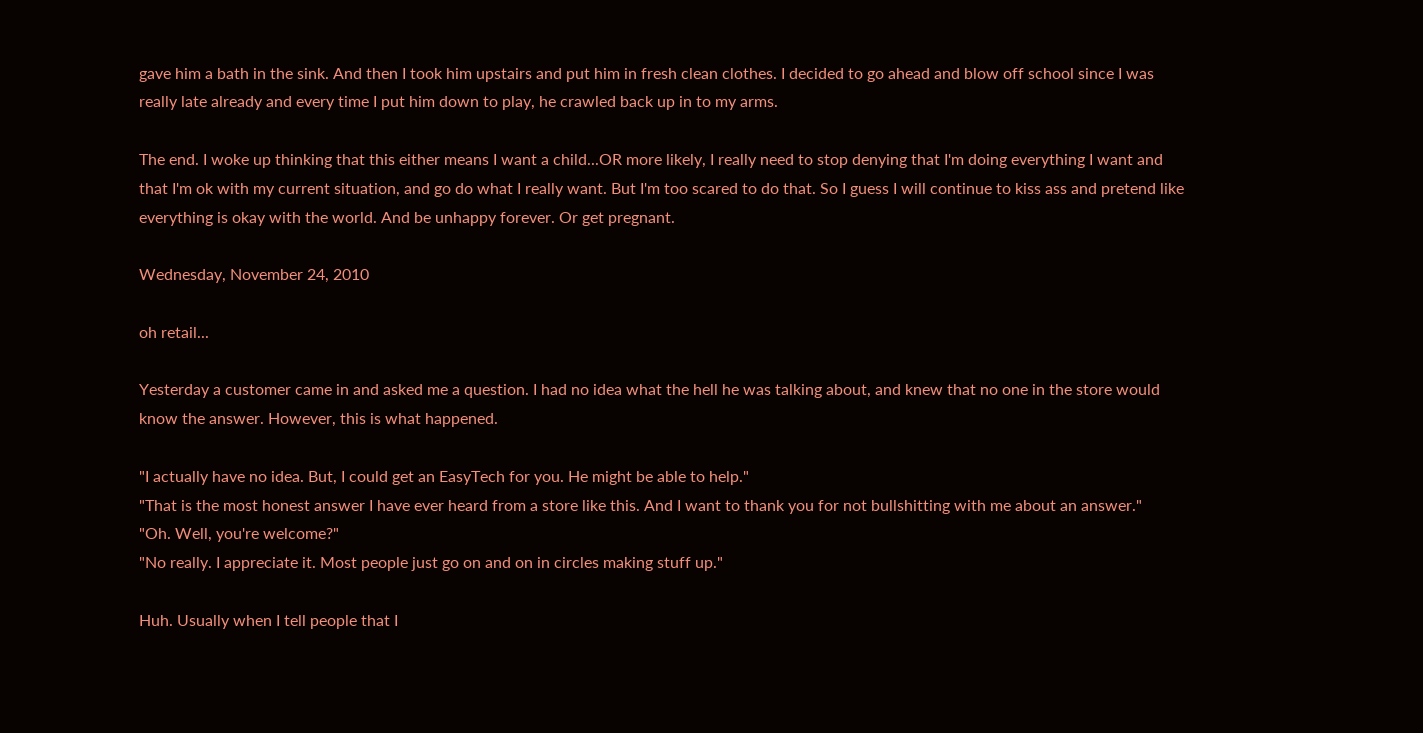gave him a bath in the sink. And then I took him upstairs and put him in fresh clean clothes. I decided to go ahead and blow off school since I was really late already and every time I put him down to play, he crawled back up in to my arms.

The end. I woke up thinking that this either means I want a child...OR more likely, I really need to stop denying that I'm doing everything I want and that I'm ok with my current situation, and go do what I really want. But I'm too scared to do that. So I guess I will continue to kiss ass and pretend like everything is okay with the world. And be unhappy forever. Or get pregnant.

Wednesday, November 24, 2010

oh retail...

Yesterday a customer came in and asked me a question. I had no idea what the hell he was talking about, and knew that no one in the store would know the answer. However, this is what happened.

"I actually have no idea. But, I could get an EasyTech for you. He might be able to help."
"That is the most honest answer I have ever heard from a store like this. And I want to thank you for not bullshitting with me about an answer."
"Oh. Well, you're welcome?"
"No really. I appreciate it. Most people just go on and on in circles making stuff up."

Huh. Usually when I tell people that I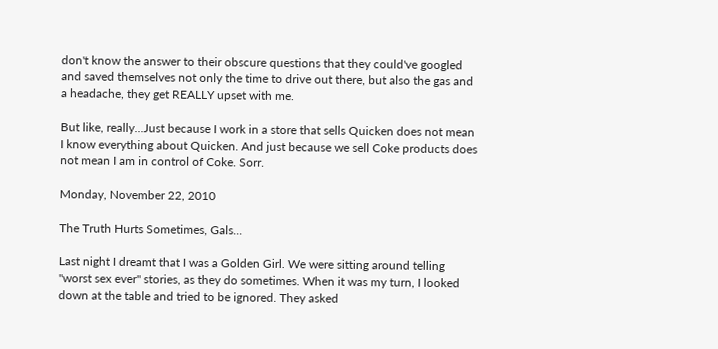don't know the answer to their obscure questions that they could've googled and saved themselves not only the time to drive out there, but also the gas and a headache, they get REALLY upset with me.

But like, really...Just because I work in a store that sells Quicken does not mean I know everything about Quicken. And just because we sell Coke products does not mean I am in control of Coke. Sorr.

Monday, November 22, 2010

The Truth Hurts Sometimes, Gals...

Last night I dreamt that I was a Golden Girl. We were sitting around telling "worst sex ever" stories, as they do sometimes. When it was my turn, I looked down at the table and tried to be ignored. They asked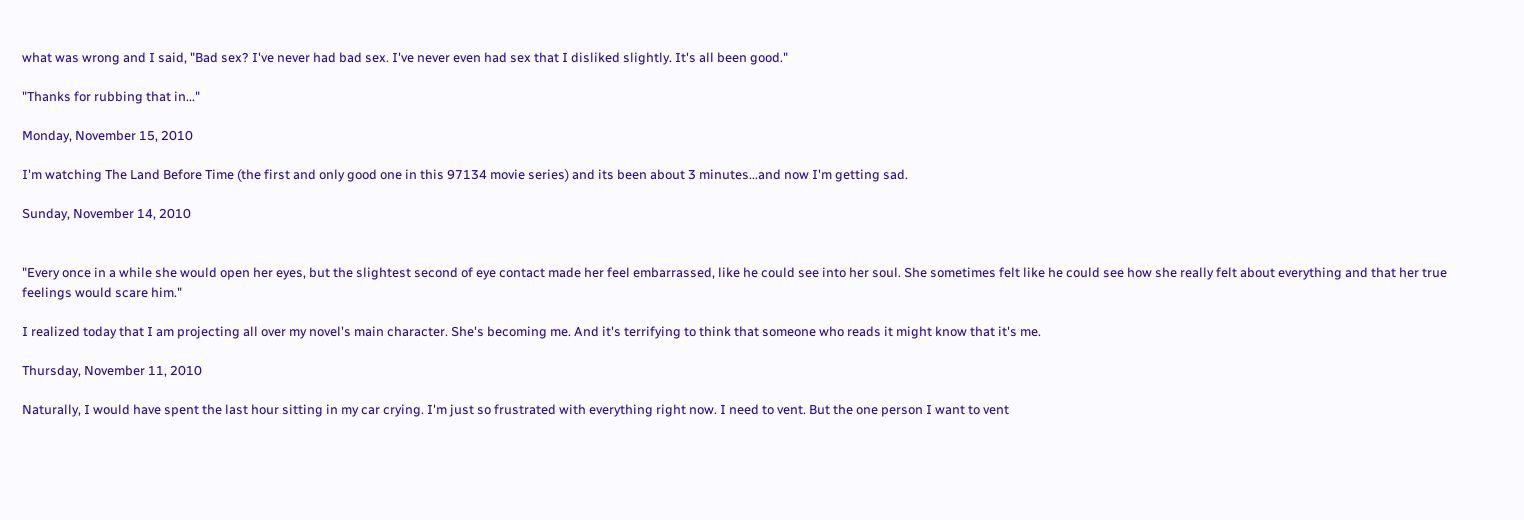what was wrong and I said, "Bad sex? I've never had bad sex. I've never even had sex that I disliked slightly. It's all been good."

"Thanks for rubbing that in..."

Monday, November 15, 2010

I'm watching The Land Before Time (the first and only good one in this 97134 movie series) and its been about 3 minutes...and now I'm getting sad.

Sunday, November 14, 2010


"Every once in a while she would open her eyes, but the slightest second of eye contact made her feel embarrassed, like he could see into her soul. She sometimes felt like he could see how she really felt about everything and that her true feelings would scare him."

I realized today that I am projecting all over my novel's main character. She's becoming me. And it's terrifying to think that someone who reads it might know that it's me.

Thursday, November 11, 2010

Naturally, I would have spent the last hour sitting in my car crying. I'm just so frustrated with everything right now. I need to vent. But the one person I want to vent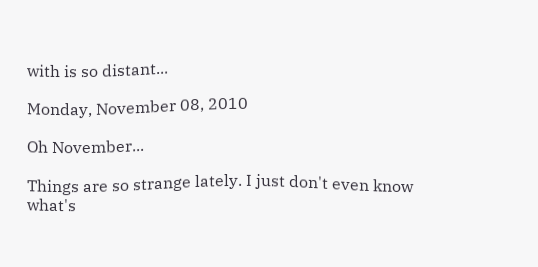with is so distant...

Monday, November 08, 2010

Oh November...

Things are so strange lately. I just don't even know what's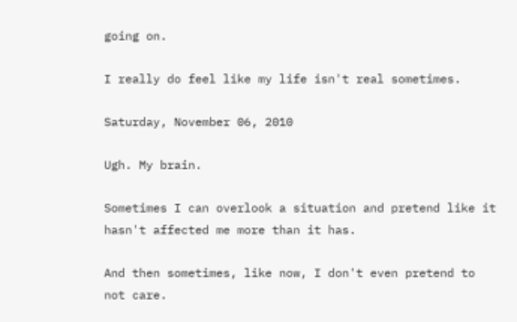going on.

I really do feel like my life isn't real sometimes.

Saturday, November 06, 2010

Ugh. My brain.

Sometimes I can overlook a situation and pretend like it hasn't affected me more than it has.

And then sometimes, like now, I don't even pretend to not care.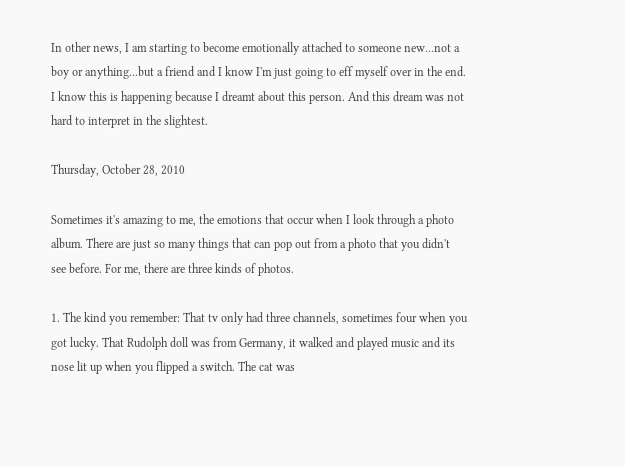In other news, I am starting to become emotionally attached to someone new...not a boy or anything...but a friend and I know I'm just going to eff myself over in the end. I know this is happening because I dreamt about this person. And this dream was not hard to interpret in the slightest.

Thursday, October 28, 2010

Sometimes it's amazing to me, the emotions that occur when I look through a photo album. There are just so many things that can pop out from a photo that you didn't see before. For me, there are three kinds of photos.

1. The kind you remember: That tv only had three channels, sometimes four when you got lucky. That Rudolph doll was from Germany, it walked and played music and its nose lit up when you flipped a switch. The cat was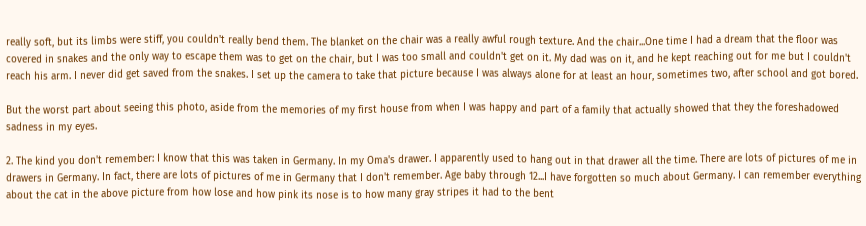really soft, but its limbs were stiff, you couldn't really bend them. The blanket on the chair was a really awful rough texture. And the chair...One time I had a dream that the floor was covered in snakes and the only way to escape them was to get on the chair, but I was too small and couldn't get on it. My dad was on it, and he kept reaching out for me but I couldn't reach his arm. I never did get saved from the snakes. I set up the camera to take that picture because I was always alone for at least an hour, sometimes two, after school and got bored.

But the worst part about seeing this photo, aside from the memories of my first house from when I was happy and part of a family that actually showed that they the foreshadowed sadness in my eyes.

2. The kind you don't remember: I know that this was taken in Germany. In my Oma's drawer. I apparently used to hang out in that drawer all the time. There are lots of pictures of me in drawers in Germany. In fact, there are lots of pictures of me in Germany that I don't remember. Age baby through 12...I have forgotten so much about Germany. I can remember everything about the cat in the above picture from how lose and how pink its nose is to how many gray stripes it had to the bent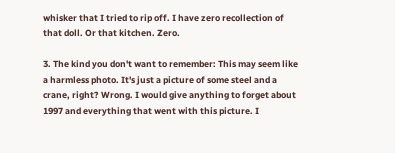whisker that I tried to rip off. I have zero recollection of that doll. Or that kitchen. Zero.

3. The kind you don't want to remember: This may seem like a harmless photo. It's just a picture of some steel and a crane, right? Wrong. I would give anything to forget about 1997 and everything that went with this picture. I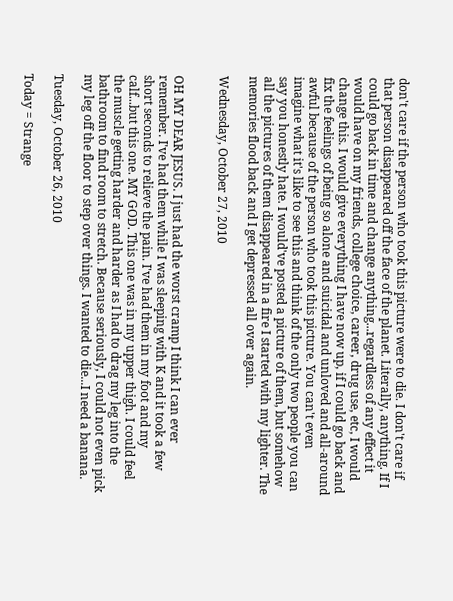don't care if the person who took this picture were to die. I don't care if that person disappeared off the face of the planet. Literally, anything. If I could go back in time and change anything...regardless of any effect it would have on my friends, college choice, career, drug use, etc, I would change this. I would give everything I have now up, if I could go back and fix the feelings of being so alone and suicidal and unloved and all-around awful because of the person who took this picture. You can't even imagine what it's like to see this and think of the only two people you can say you honestly hate. I would've posted a picture of them, but somehow all the pictures of them disappeared in a fire I started with my lighter. The memories flood back and I get depressed all over again.

Wednesday, October 27, 2010


OH MY DEAR JESUS. I just had the worst cramp I think I can ever remember. I've had them while I was sleeping with K and it took a few short seconds to relieve the pain. I've had them in my foot and my calf...but this one. MY GOD. This one was in my upper thigh. I could feel the muscle getting harder and harder as I had to drag my leg into the bathroom to find room to stretch. Because seriously, I could not even pick my leg off the floor to step over things. I wanted to die...I need a banana.

Tuesday, October 26, 2010

Today = Strange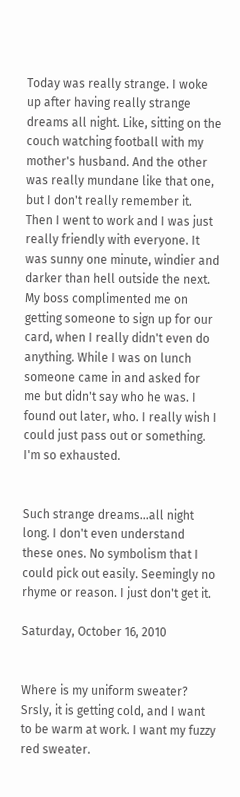Today was really strange. I woke up after having really strange dreams all night. Like, sitting on the couch watching football with my mother's husband. And the other was really mundane like that one, but I don't really remember it. Then I went to work and I was just really friendly with everyone. It was sunny one minute, windier and darker than hell outside the next. My boss complimented me on getting someone to sign up for our card, when I really didn't even do anything. While I was on lunch someone came in and asked for me but didn't say who he was. I found out later, who. I really wish I could just pass out or something. I'm so exhausted.


Such strange dreams...all night long. I don't even understand these ones. No symbolism that I could pick out easily. Seemingly no rhyme or reason. I just don't get it.

Saturday, October 16, 2010


Where is my uniform sweater? Srsly, it is getting cold, and I want to be warm at work. I want my fuzzy red sweater.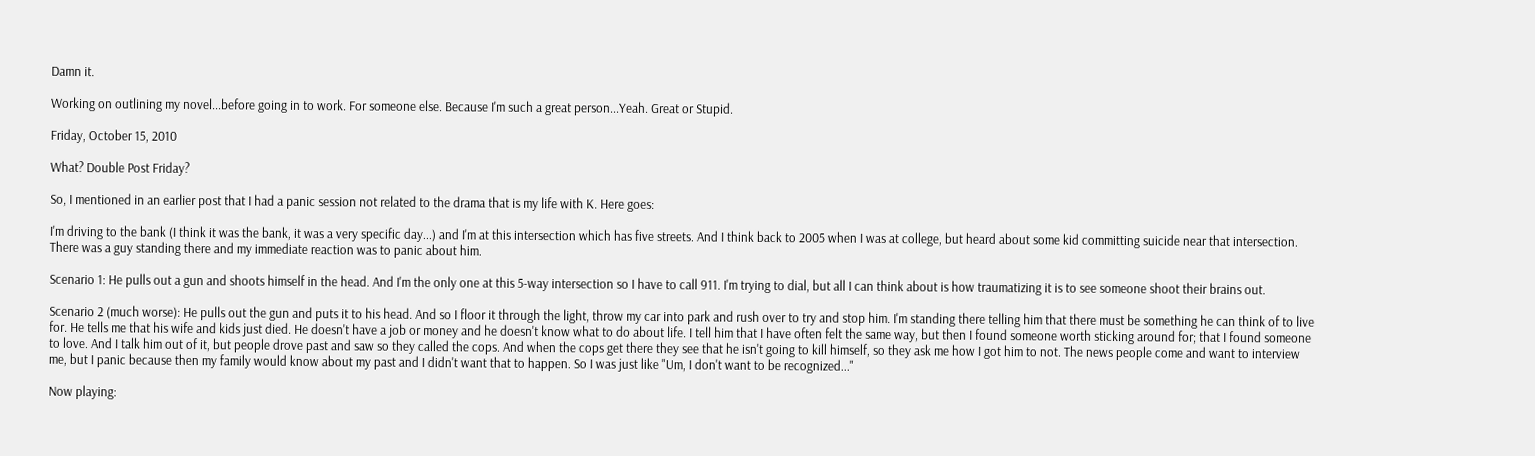Damn it.

Working on outlining my novel...before going in to work. For someone else. Because I'm such a great person...Yeah. Great or Stupid.

Friday, October 15, 2010

What? Double Post Friday?

So, I mentioned in an earlier post that I had a panic session not related to the drama that is my life with K. Here goes:

I'm driving to the bank (I think it was the bank, it was a very specific day...) and I'm at this intersection which has five streets. And I think back to 2005 when I was at college, but heard about some kid committing suicide near that intersection. There was a guy standing there and my immediate reaction was to panic about him.

Scenario 1: He pulls out a gun and shoots himself in the head. And I'm the only one at this 5-way intersection so I have to call 911. I'm trying to dial, but all I can think about is how traumatizing it is to see someone shoot their brains out.

Scenario 2 (much worse): He pulls out the gun and puts it to his head. And so I floor it through the light, throw my car into park and rush over to try and stop him. I'm standing there telling him that there must be something he can think of to live for. He tells me that his wife and kids just died. He doesn't have a job or money and he doesn't know what to do about life. I tell him that I have often felt the same way, but then I found someone worth sticking around for; that I found someone to love. And I talk him out of it, but people drove past and saw so they called the cops. And when the cops get there they see that he isn't going to kill himself, so they ask me how I got him to not. The news people come and want to interview me, but I panic because then my family would know about my past and I didn't want that to happen. So I was just like "Um, I don't want to be recognized..."

Now playing: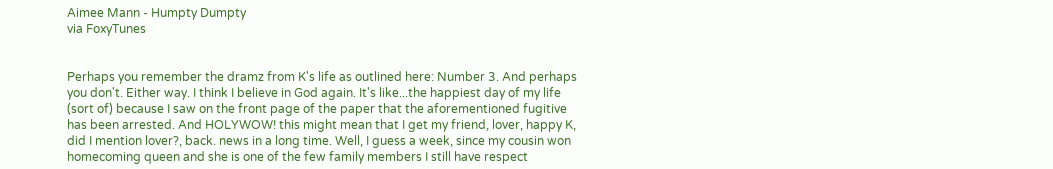Aimee Mann - Humpty Dumpty
via FoxyTunes


Perhaps you remember the dramz from K's life as outlined here: Number 3. And perhaps you don't. Either way. I think I believe in God again. It's like...the happiest day of my life (sort of) because I saw on the front page of the paper that the aforementioned fugitive has been arrested. And HOLYWOW! this might mean that I get my friend, lover, happy K, did I mention lover?, back. news in a long time. Well, I guess a week, since my cousin won homecoming queen and she is one of the few family members I still have respect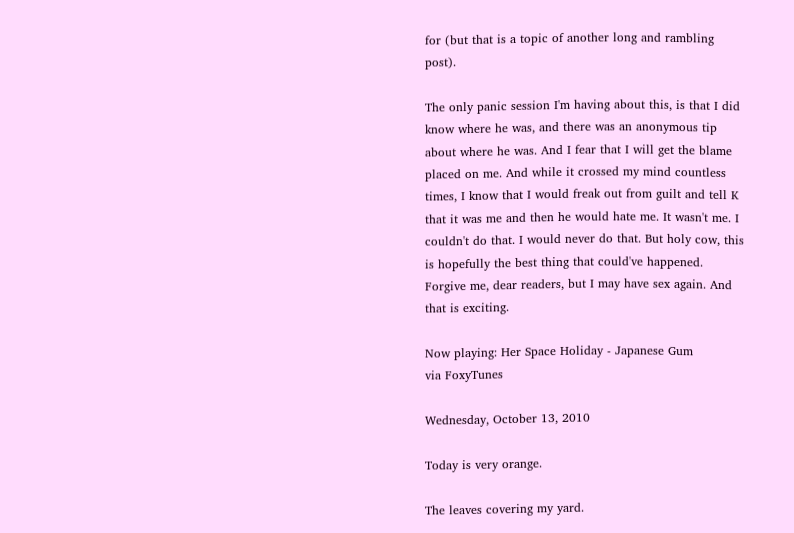for (but that is a topic of another long and rambling post).

The only panic session I'm having about this, is that I did know where he was, and there was an anonymous tip about where he was. And I fear that I will get the blame placed on me. And while it crossed my mind countless times, I know that I would freak out from guilt and tell K that it was me and then he would hate me. It wasn't me. I couldn't do that. I would never do that. But holy cow, this is hopefully the best thing that could've happened. Forgive me, dear readers, but I may have sex again. And that is exciting.

Now playing: Her Space Holiday - Japanese Gum
via FoxyTunes

Wednesday, October 13, 2010

Today is very orange.

The leaves covering my yard.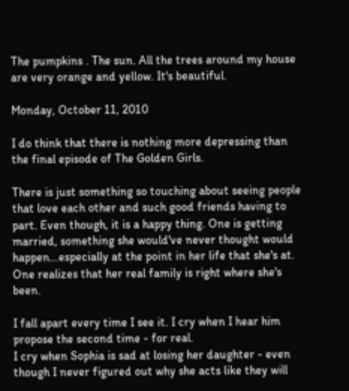The pumpkins . The sun. All the trees around my house are very orange and yellow. It's beautiful.

Monday, October 11, 2010

I do think that there is nothing more depressing than the final episode of The Golden Girls.

There is just something so touching about seeing people that love each other and such good friends having to part. Even though, it is a happy thing. One is getting married, something she would've never thought would happen...especially at the point in her life that she's at. One realizes that her real family is right where she's been.

I fall apart every time I see it. I cry when I hear him propose the second time - for real.
I cry when Sophia is sad at losing her daughter - even though I never figured out why she acts like they will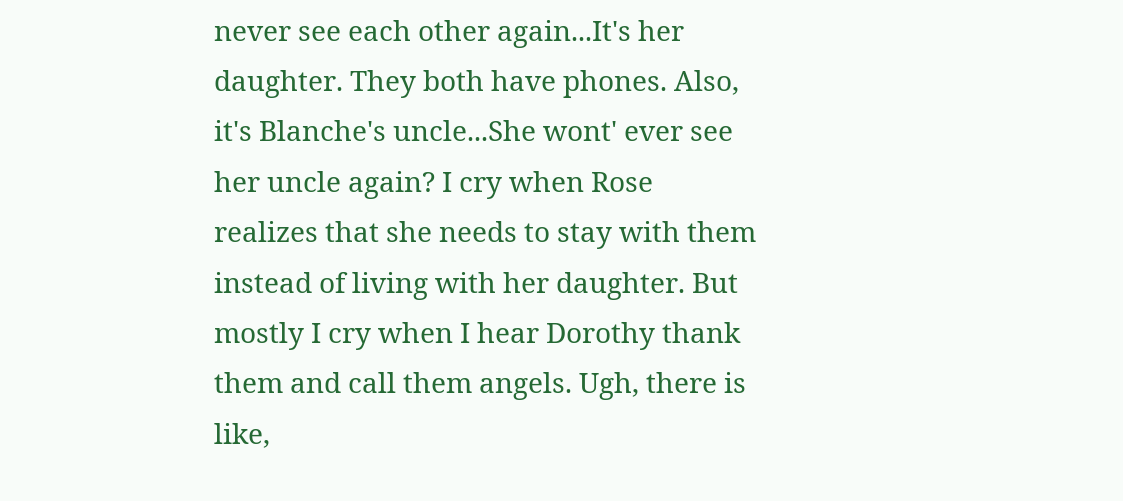never see each other again...It's her daughter. They both have phones. Also, it's Blanche's uncle...She wont' ever see her uncle again? I cry when Rose realizes that she needs to stay with them instead of living with her daughter. But mostly I cry when I hear Dorothy thank them and call them angels. Ugh, there is like,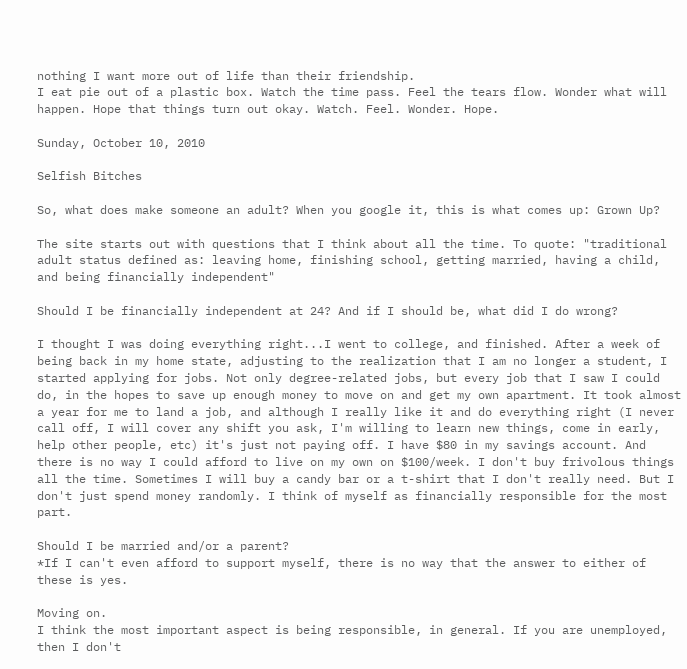nothing I want more out of life than their friendship.
I eat pie out of a plastic box. Watch the time pass. Feel the tears flow. Wonder what will happen. Hope that things turn out okay. Watch. Feel. Wonder. Hope.

Sunday, October 10, 2010

Selfish Bitches

So, what does make someone an adult? When you google it, this is what comes up: Grown Up?

The site starts out with questions that I think about all the time. To quote: "traditional adult status defined as: leaving home, finishing school, getting married, having a child, and being financially independent"

Should I be financially independent at 24? And if I should be, what did I do wrong?

I thought I was doing everything right...I went to college, and finished. After a week of being back in my home state, adjusting to the realization that I am no longer a student, I started applying for jobs. Not only degree-related jobs, but every job that I saw I could do, in the hopes to save up enough money to move on and get my own apartment. It took almost a year for me to land a job, and although I really like it and do everything right (I never call off, I will cover any shift you ask, I'm willing to learn new things, come in early, help other people, etc) it's just not paying off. I have $80 in my savings account. And there is no way I could afford to live on my own on $100/week. I don't buy frivolous things all the time. Sometimes I will buy a candy bar or a t-shirt that I don't really need. But I don't just spend money randomly. I think of myself as financially responsible for the most part.

Should I be married and/or a parent?
*If I can't even afford to support myself, there is no way that the answer to either of these is yes.

Moving on.
I think the most important aspect is being responsible, in general. If you are unemployed, then I don't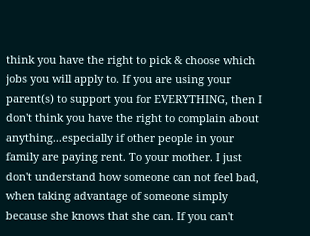think you have the right to pick & choose which jobs you will apply to. If you are using your parent(s) to support you for EVERYTHING, then I don't think you have the right to complain about anything...especially if other people in your family are paying rent. To your mother. I just don't understand how someone can not feel bad, when taking advantage of someone simply because she knows that she can. If you can't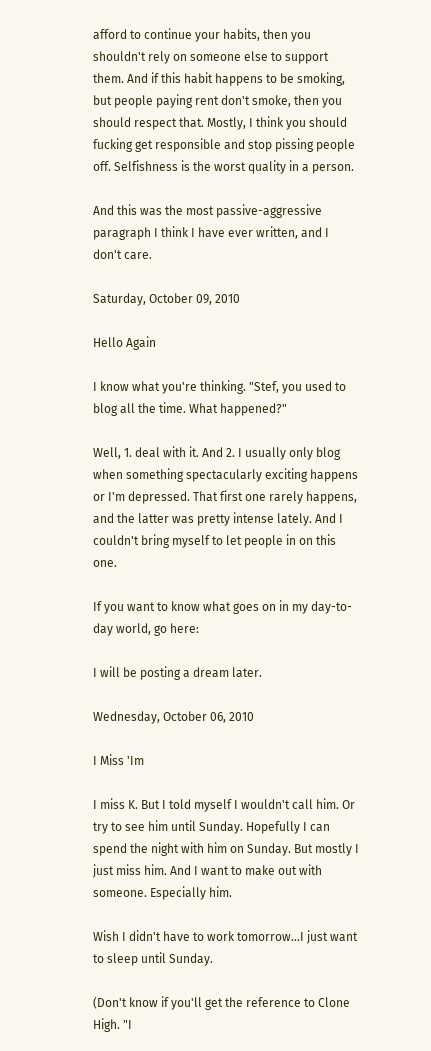afford to continue your habits, then you shouldn't rely on someone else to support them. And if this habit happens to be smoking, but people paying rent don't smoke, then you should respect that. Mostly, I think you should fucking get responsible and stop pissing people off. Selfishness is the worst quality in a person.

And this was the most passive-aggressive paragraph I think I have ever written, and I don't care.

Saturday, October 09, 2010

Hello Again

I know what you're thinking. "Stef, you used to blog all the time. What happened?"

Well, 1. deal with it. And 2. I usually only blog when something spectacularly exciting happens or I'm depressed. That first one rarely happens, and the latter was pretty intense lately. And I couldn't bring myself to let people in on this one.

If you want to know what goes on in my day-to-day world, go here:

I will be posting a dream later.

Wednesday, October 06, 2010

I Miss 'Im

I miss K. But I told myself I wouldn't call him. Or try to see him until Sunday. Hopefully I can spend the night with him on Sunday. But mostly I just miss him. And I want to make out with someone. Especially him.

Wish I didn't have to work tomorrow...I just want to sleep until Sunday.

(Don't know if you'll get the reference to Clone High. "I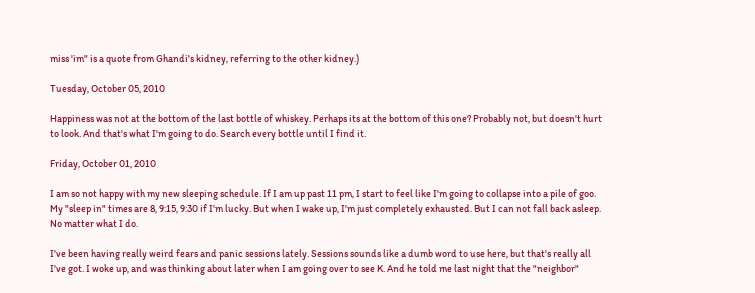miss 'im" is a quote from Ghandi's kidney, referring to the other kidney.)

Tuesday, October 05, 2010

Happiness was not at the bottom of the last bottle of whiskey. Perhaps its at the bottom of this one? Probably not, but doesn't hurt to look. And that's what I'm going to do. Search every bottle until I find it.

Friday, October 01, 2010

I am so not happy with my new sleeping schedule. If I am up past 11 pm, I start to feel like I'm going to collapse into a pile of goo. My "sleep in" times are 8, 9:15, 9:30 if I'm lucky. But when I wake up, I'm just completely exhausted. But I can not fall back asleep. No matter what I do.

I've been having really weird fears and panic sessions lately. Sessions sounds like a dumb word to use here, but that's really all I've got. I woke up, and was thinking about later when I am going over to see K. And he told me last night that the "neighbor"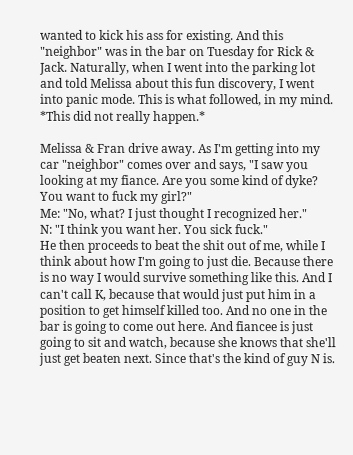wanted to kick his ass for existing. And this "neighbor" was in the bar on Tuesday for Rick & Jack. Naturally, when I went into the parking lot and told Melissa about this fun discovery, I went into panic mode. This is what followed, in my mind. *This did not really happen.*

Melissa & Fran drive away. As I'm getting into my car "neighbor" comes over and says, "I saw you looking at my fiance. Are you some kind of dyke? You want to fuck my girl?"
Me: "No, what? I just thought I recognized her."
N: "I think you want her. You sick fuck."
He then proceeds to beat the shit out of me, while I think about how I'm going to just die. Because there is no way I would survive something like this. And I can't call K, because that would just put him in a position to get himself killed too. And no one in the bar is going to come out here. And fiancee is just going to sit and watch, because she knows that she'll just get beaten next. Since that's the kind of guy N is.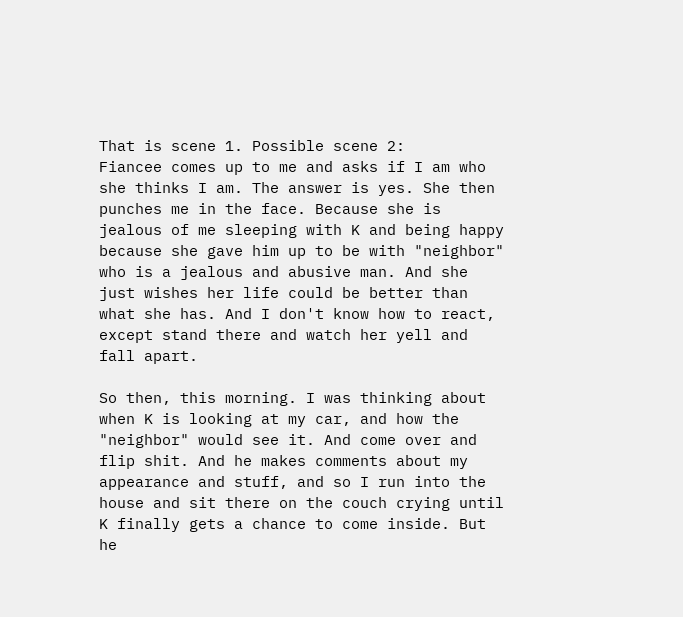That is scene 1. Possible scene 2:
Fiancee comes up to me and asks if I am who she thinks I am. The answer is yes. She then punches me in the face. Because she is jealous of me sleeping with K and being happy because she gave him up to be with "neighbor" who is a jealous and abusive man. And she just wishes her life could be better than what she has. And I don't know how to react, except stand there and watch her yell and fall apart.

So then, this morning. I was thinking about when K is looking at my car, and how the "neighbor" would see it. And come over and flip shit. And he makes comments about my appearance and stuff, and so I run into the house and sit there on the couch crying until K finally gets a chance to come inside. But he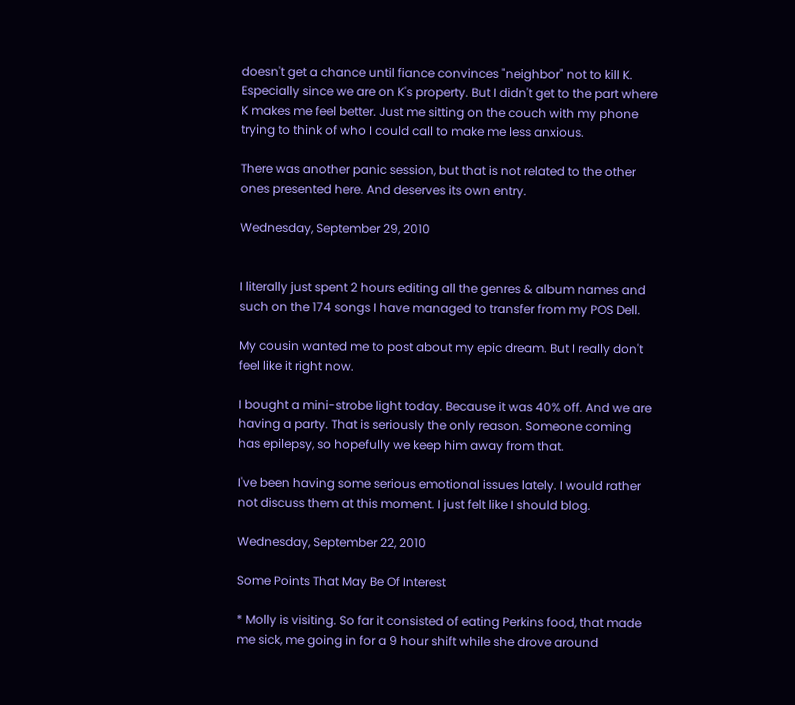doesn't get a chance until fiance convinces "neighbor" not to kill K. Especially since we are on K's property. But I didn't get to the part where K makes me feel better. Just me sitting on the couch with my phone trying to think of who I could call to make me less anxious.

There was another panic session, but that is not related to the other ones presented here. And deserves its own entry.

Wednesday, September 29, 2010


I literally just spent 2 hours editing all the genres & album names and such on the 174 songs I have managed to transfer from my POS Dell.

My cousin wanted me to post about my epic dream. But I really don't feel like it right now.

I bought a mini-strobe light today. Because it was 40% off. And we are having a party. That is seriously the only reason. Someone coming has epilepsy, so hopefully we keep him away from that.

I've been having some serious emotional issues lately. I would rather not discuss them at this moment. I just felt like I should blog.

Wednesday, September 22, 2010

Some Points That May Be Of Interest

* Molly is visiting. So far it consisted of eating Perkins food, that made me sick, me going in for a 9 hour shift while she drove around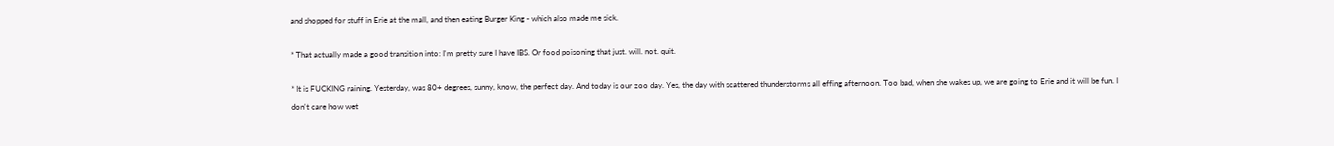and shopped for stuff in Erie at the mall, and then eating Burger King - which also made me sick.

* That actually made a good transition into: I'm pretty sure I have IBS. Or food poisoning that just. will. not. quit.

* It is FUCKING raining. Yesterday, was 80+ degrees, sunny, know, the perfect day. And today is our zoo day. Yes, the day with scattered thunderstorms all effing afternoon. Too bad, when she wakes up, we are going to Erie and it will be fun. I don't care how wet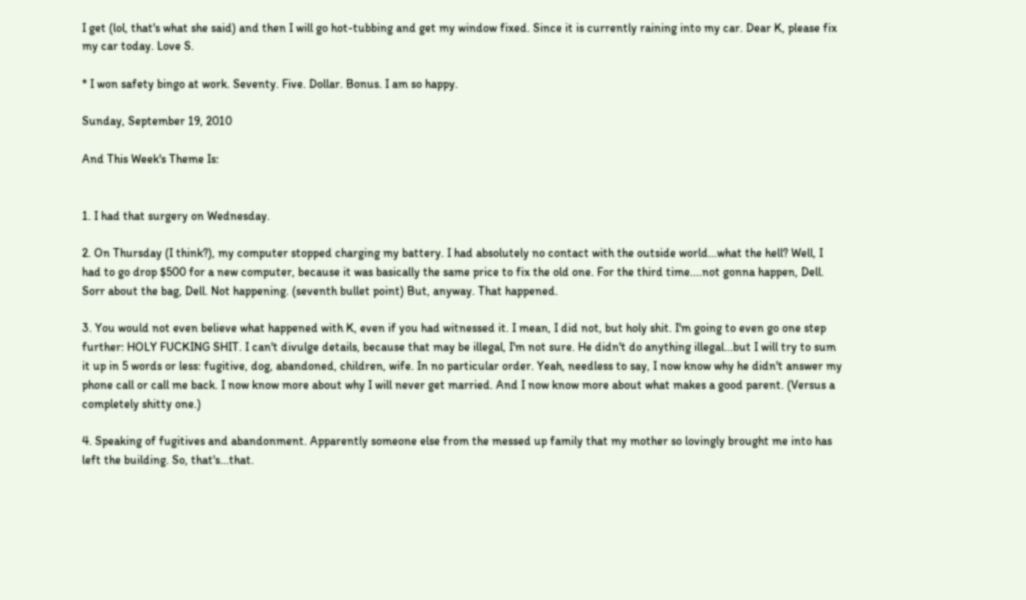I get (lol, that's what she said) and then I will go hot-tubbing and get my window fixed. Since it is currently raining into my car. Dear K, please fix my car today. Love S.

* I won safety bingo at work. Seventy. Five. Dollar. Bonus. I am so happy.

Sunday, September 19, 2010

And This Week's Theme Is:


1. I had that surgery on Wednesday.

2. On Thursday (I think?), my computer stopped charging my battery. I had absolutely no contact with the outside world...what the hell? Well, I had to go drop $500 for a new computer, because it was basically the same price to fix the old one. For the third time....not gonna happen, Dell. Sorr about the bag, Dell. Not happening. (seventh bullet point) But, anyway. That happened.

3. You would not even believe what happened with K, even if you had witnessed it. I mean, I did not, but holy shit. I'm going to even go one step further: HOLY FUCKING SHIT. I can't divulge details, because that may be illegal, I'm not sure. He didn't do anything illegal...but I will try to sum it up in 5 words or less: fugitive, dog, abandoned, children, wife. In no particular order. Yeah, needless to say, I now know why he didn't answer my phone call or call me back. I now know more about why I will never get married. And I now know more about what makes a good parent. (Versus a completely shitty one.)

4. Speaking of fugitives and abandonment. Apparently someone else from the messed up family that my mother so lovingly brought me into has left the building. So, that's...that.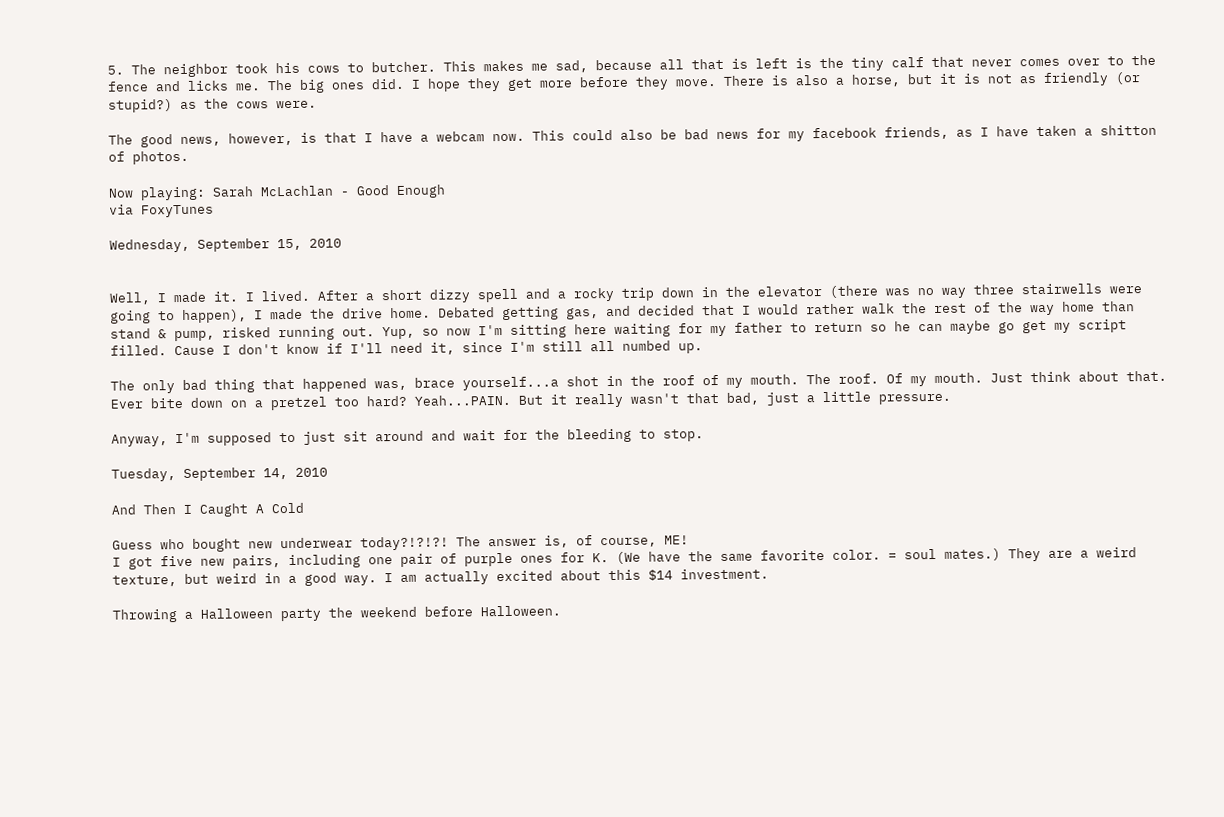5. The neighbor took his cows to butcher. This makes me sad, because all that is left is the tiny calf that never comes over to the fence and licks me. The big ones did. I hope they get more before they move. There is also a horse, but it is not as friendly (or stupid?) as the cows were.

The good news, however, is that I have a webcam now. This could also be bad news for my facebook friends, as I have taken a shitton of photos.

Now playing: Sarah McLachlan - Good Enough
via FoxyTunes

Wednesday, September 15, 2010


Well, I made it. I lived. After a short dizzy spell and a rocky trip down in the elevator (there was no way three stairwells were going to happen), I made the drive home. Debated getting gas, and decided that I would rather walk the rest of the way home than stand & pump, risked running out. Yup, so now I'm sitting here waiting for my father to return so he can maybe go get my script filled. Cause I don't know if I'll need it, since I'm still all numbed up.

The only bad thing that happened was, brace yourself...a shot in the roof of my mouth. The roof. Of my mouth. Just think about that. Ever bite down on a pretzel too hard? Yeah...PAIN. But it really wasn't that bad, just a little pressure.

Anyway, I'm supposed to just sit around and wait for the bleeding to stop.

Tuesday, September 14, 2010

And Then I Caught A Cold

Guess who bought new underwear today?!?!?! The answer is, of course, ME!
I got five new pairs, including one pair of purple ones for K. (We have the same favorite color. = soul mates.) They are a weird texture, but weird in a good way. I am actually excited about this $14 investment.

Throwing a Halloween party the weekend before Halloween.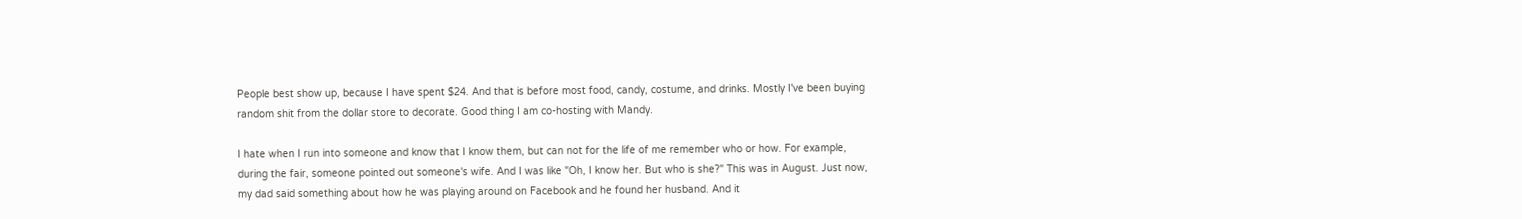People best show up, because I have spent $24. And that is before most food, candy, costume, and drinks. Mostly I've been buying random shit from the dollar store to decorate. Good thing I am co-hosting with Mandy.

I hate when I run into someone and know that I know them, but can not for the life of me remember who or how. For example, during the fair, someone pointed out someone's wife. And I was like "Oh, I know her. But who is she?" This was in August. Just now, my dad said something about how he was playing around on Facebook and he found her husband. And it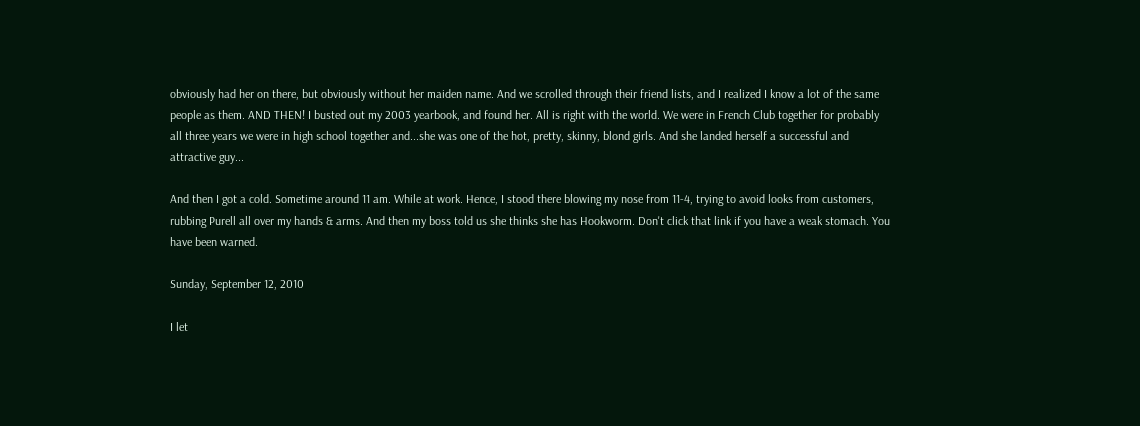obviously had her on there, but obviously without her maiden name. And we scrolled through their friend lists, and I realized I know a lot of the same people as them. AND THEN! I busted out my 2003 yearbook, and found her. All is right with the world. We were in French Club together for probably all three years we were in high school together and...she was one of the hot, pretty, skinny, blond girls. And she landed herself a successful and attractive guy...

And then I got a cold. Sometime around 11 am. While at work. Hence, I stood there blowing my nose from 11-4, trying to avoid looks from customers, rubbing Purell all over my hands & arms. And then my boss told us she thinks she has Hookworm. Don't click that link if you have a weak stomach. You have been warned.

Sunday, September 12, 2010

I let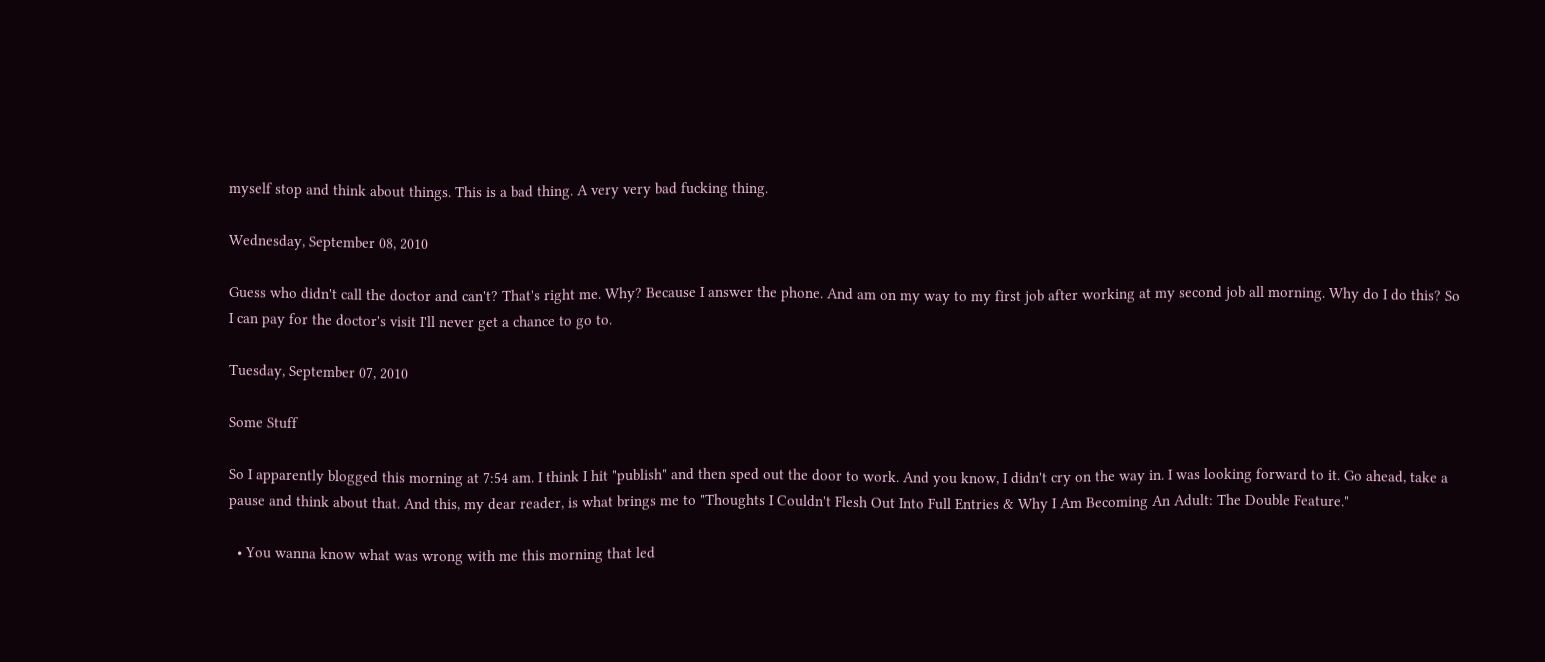myself stop and think about things. This is a bad thing. A very very bad fucking thing.

Wednesday, September 08, 2010

Guess who didn't call the doctor and can't? That's right me. Why? Because I answer the phone. And am on my way to my first job after working at my second job all morning. Why do I do this? So I can pay for the doctor's visit I'll never get a chance to go to.

Tuesday, September 07, 2010

Some Stuff

So I apparently blogged this morning at 7:54 am. I think I hit "publish" and then sped out the door to work. And you know, I didn't cry on the way in. I was looking forward to it. Go ahead, take a pause and think about that. And this, my dear reader, is what brings me to "Thoughts I Couldn't Flesh Out Into Full Entries & Why I Am Becoming An Adult: The Double Feature."

  • You wanna know what was wrong with me this morning that led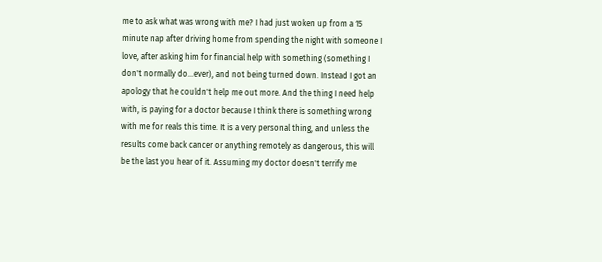me to ask what was wrong with me? I had just woken up from a 15 minute nap after driving home from spending the night with someone I love, after asking him for financial help with something (something I don't normally do...ever), and not being turned down. Instead I got an apology that he couldn't help me out more. And the thing I need help with, is paying for a doctor because I think there is something wrong with me for reals this time. It is a very personal thing, and unless the results come back cancer or anything remotely as dangerous, this will be the last you hear of it. Assuming my doctor doesn't terrify me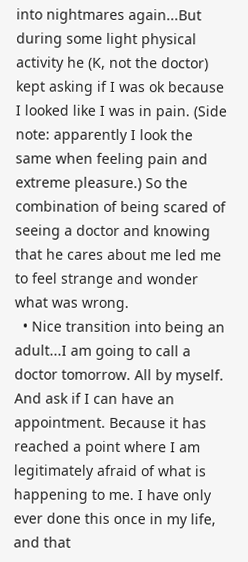into nightmares again...But during some light physical activity he (K, not the doctor) kept asking if I was ok because I looked like I was in pain. (Side note: apparently I look the same when feeling pain and extreme pleasure.) So the combination of being scared of seeing a doctor and knowing that he cares about me led me to feel strange and wonder what was wrong.
  • Nice transition into being an adult...I am going to call a doctor tomorrow. All by myself. And ask if I can have an appointment. Because it has reached a point where I am legitimately afraid of what is happening to me. I have only ever done this once in my life, and that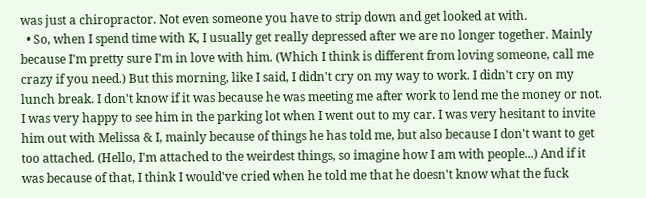was just a chiropractor. Not even someone you have to strip down and get looked at with.
  • So, when I spend time with K, I usually get really depressed after we are no longer together. Mainly because I'm pretty sure I'm in love with him. (Which I think is different from loving someone, call me crazy if you need.) But this morning, like I said, I didn't cry on my way to work. I didn't cry on my lunch break. I don't know if it was because he was meeting me after work to lend me the money or not. I was very happy to see him in the parking lot when I went out to my car. I was very hesitant to invite him out with Melissa & I, mainly because of things he has told me, but also because I don't want to get too attached. (Hello, I'm attached to the weirdest things, so imagine how I am with people...) And if it was because of that, I think I would've cried when he told me that he doesn't know what the fuck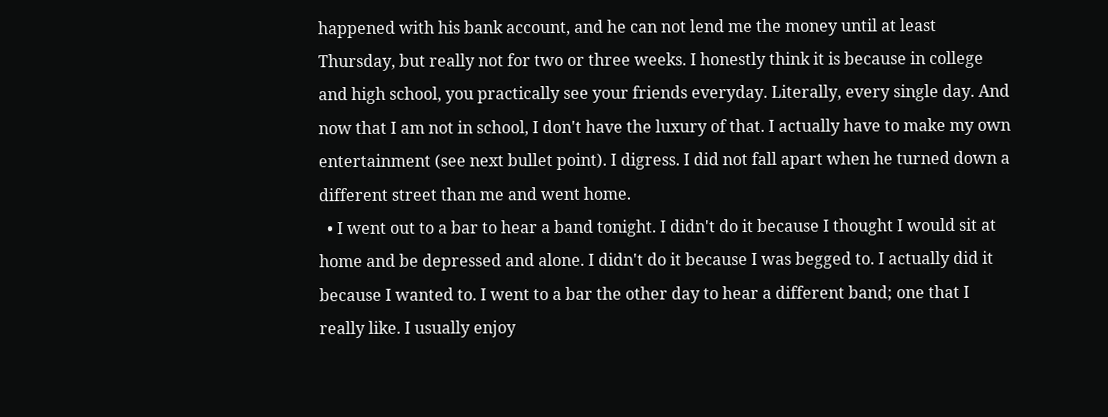happened with his bank account, and he can not lend me the money until at least Thursday, but really not for two or three weeks. I honestly think it is because in college and high school, you practically see your friends everyday. Literally, every single day. And now that I am not in school, I don't have the luxury of that. I actually have to make my own entertainment (see next bullet point). I digress. I did not fall apart when he turned down a different street than me and went home.
  • I went out to a bar to hear a band tonight. I didn't do it because I thought I would sit at home and be depressed and alone. I didn't do it because I was begged to. I actually did it because I wanted to. I went to a bar the other day to hear a different band; one that I really like. I usually enjoy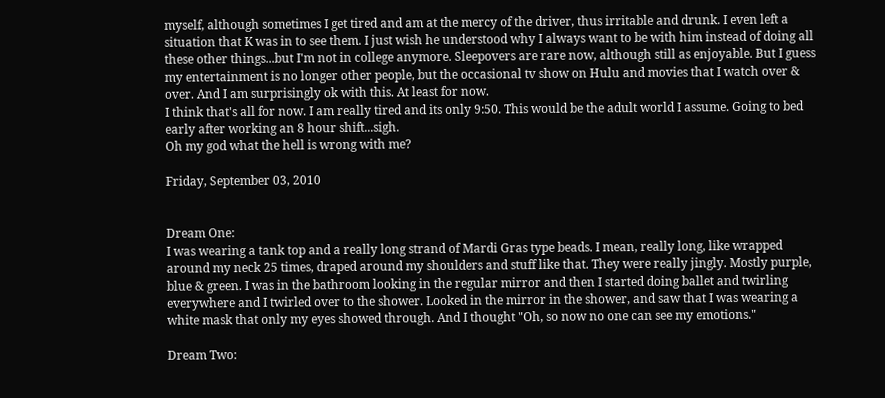myself, although sometimes I get tired and am at the mercy of the driver, thus irritable and drunk. I even left a situation that K was in to see them. I just wish he understood why I always want to be with him instead of doing all these other things...but I'm not in college anymore. Sleepovers are rare now, although still as enjoyable. But I guess my entertainment is no longer other people, but the occasional tv show on Hulu and movies that I watch over & over. And I am surprisingly ok with this. At least for now.
I think that's all for now. I am really tired and its only 9:50. This would be the adult world I assume. Going to bed early after working an 8 hour shift...sigh.
Oh my god what the hell is wrong with me?

Friday, September 03, 2010


Dream One:
I was wearing a tank top and a really long strand of Mardi Gras type beads. I mean, really long, like wrapped around my neck 25 times, draped around my shoulders and stuff like that. They were really jingly. Mostly purple, blue & green. I was in the bathroom looking in the regular mirror and then I started doing ballet and twirling everywhere and I twirled over to the shower. Looked in the mirror in the shower, and saw that I was wearing a white mask that only my eyes showed through. And I thought "Oh, so now no one can see my emotions."

Dream Two: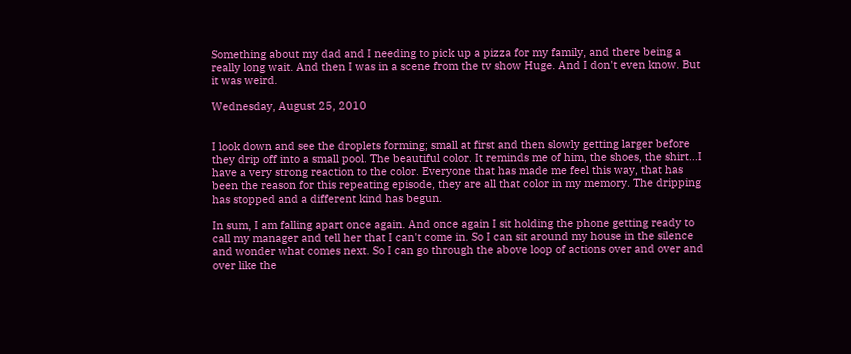Something about my dad and I needing to pick up a pizza for my family, and there being a really long wait. And then I was in a scene from the tv show Huge. And I don't even know. But it was weird.

Wednesday, August 25, 2010


I look down and see the droplets forming; small at first and then slowly getting larger before they drip off into a small pool. The beautiful color. It reminds me of him, the shoes, the shirt...I have a very strong reaction to the color. Everyone that has made me feel this way, that has been the reason for this repeating episode, they are all that color in my memory. The dripping has stopped and a different kind has begun.

In sum, I am falling apart once again. And once again I sit holding the phone getting ready to call my manager and tell her that I can't come in. So I can sit around my house in the silence and wonder what comes next. So I can go through the above loop of actions over and over and over like the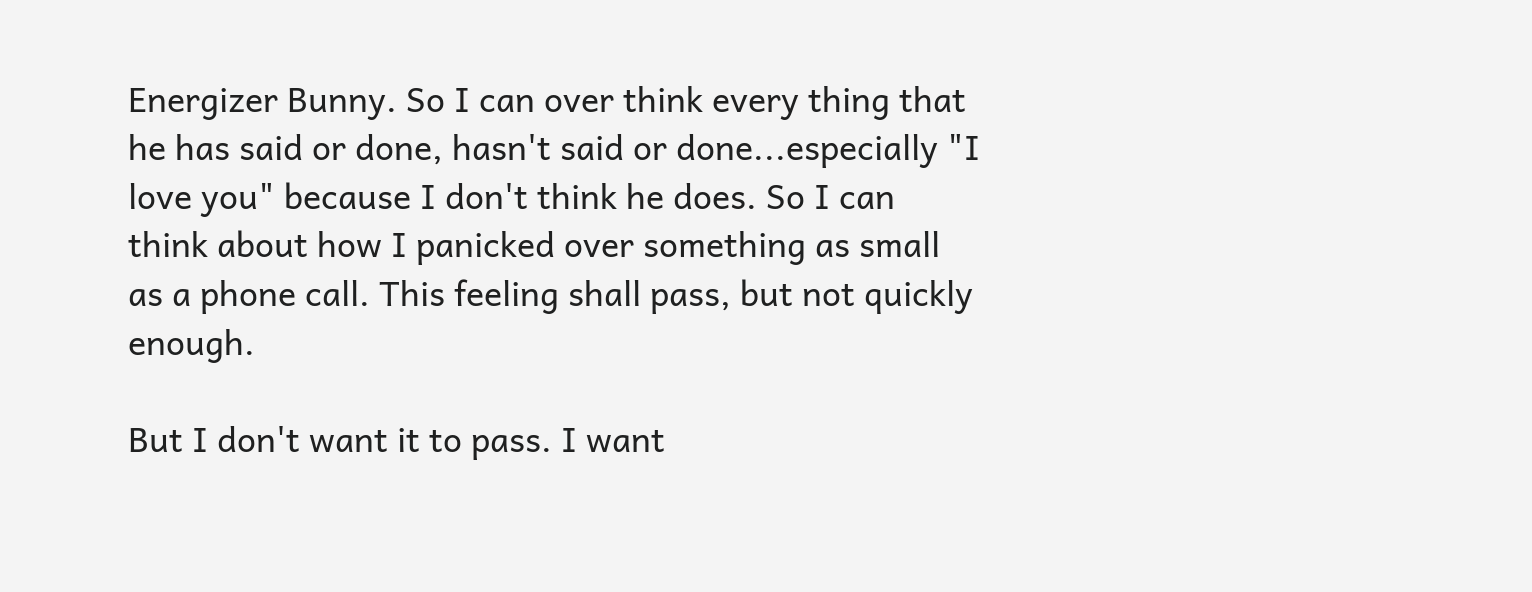Energizer Bunny. So I can over think every thing that he has said or done, hasn't said or done...especially "I love you" because I don't think he does. So I can think about how I panicked over something as small as a phone call. This feeling shall pass, but not quickly enough.

But I don't want it to pass. I want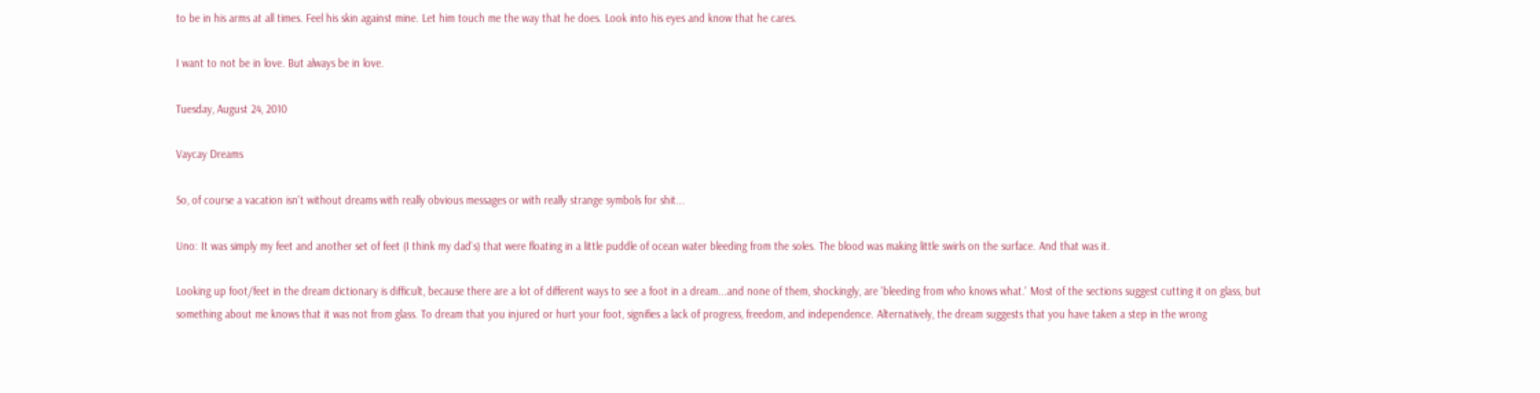to be in his arms at all times. Feel his skin against mine. Let him touch me the way that he does. Look into his eyes and know that he cares.

I want to not be in love. But always be in love.

Tuesday, August 24, 2010

Vaycay Dreams

So, of course a vacation isn't without dreams with really obvious messages or with really strange symbols for shit...

Uno: It was simply my feet and another set of feet (I think my dad's) that were floating in a little puddle of ocean water bleeding from the soles. The blood was making little swirls on the surface. And that was it.

Looking up foot/feet in the dream dictionary is difficult, because there are a lot of different ways to see a foot in a dream...and none of them, shockingly, are 'bleeding from who knows what.' Most of the sections suggest cutting it on glass, but something about me knows that it was not from glass. To dream that you injured or hurt your foot, signifies a lack of progress, freedom, and independence. Alternatively, the dream suggests that you have taken a step in the wrong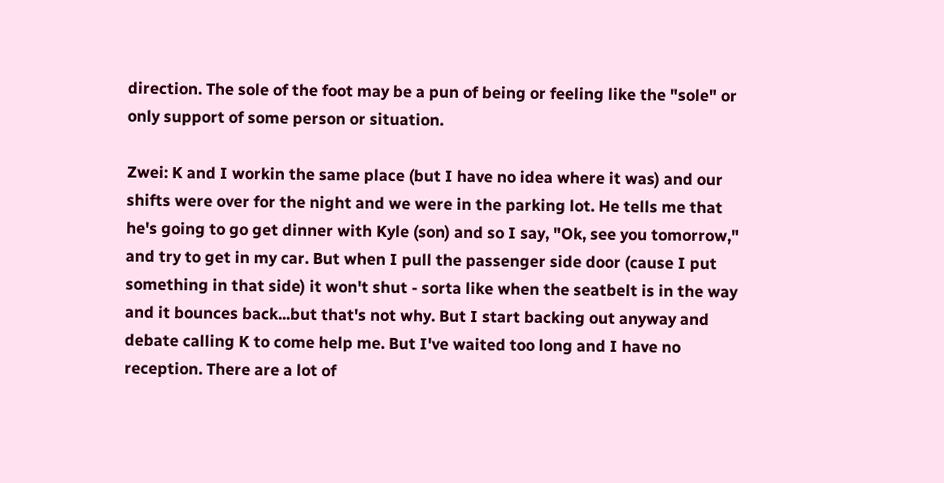direction. The sole of the foot may be a pun of being or feeling like the "sole" or only support of some person or situation.

Zwei: K and I workin the same place (but I have no idea where it was) and our shifts were over for the night and we were in the parking lot. He tells me that he's going to go get dinner with Kyle (son) and so I say, "Ok, see you tomorrow," and try to get in my car. But when I pull the passenger side door (cause I put something in that side) it won't shut - sorta like when the seatbelt is in the way and it bounces back...but that's not why. But I start backing out anyway and debate calling K to come help me. But I've waited too long and I have no reception. There are a lot of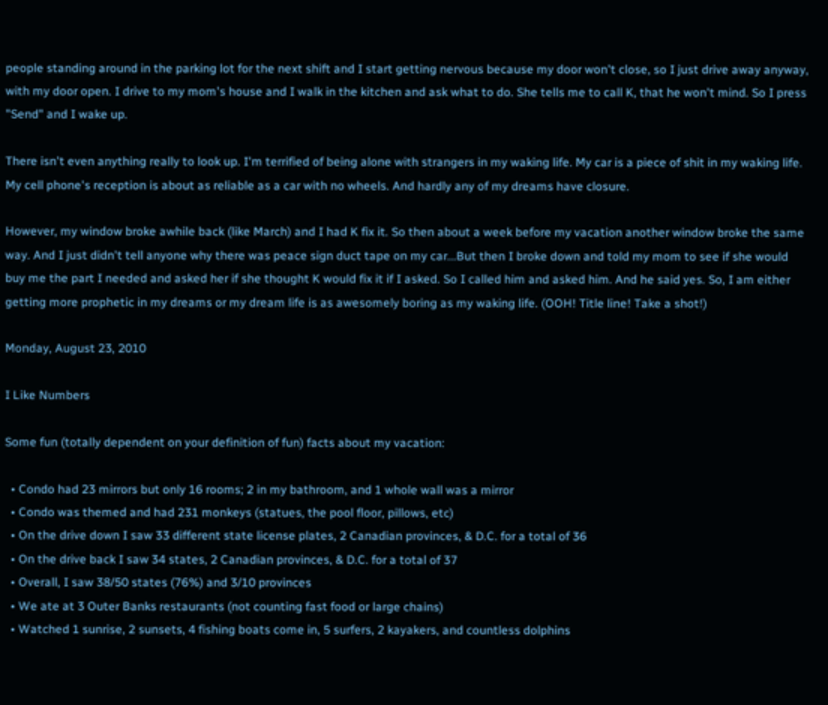people standing around in the parking lot for the next shift and I start getting nervous because my door won't close, so I just drive away anyway, with my door open. I drive to my mom's house and I walk in the kitchen and ask what to do. She tells me to call K, that he won't mind. So I press "Send" and I wake up.

There isn't even anything really to look up. I'm terrified of being alone with strangers in my waking life. My car is a piece of shit in my waking life. My cell phone's reception is about as reliable as a car with no wheels. And hardly any of my dreams have closure.

However, my window broke awhile back (like March) and I had K fix it. So then about a week before my vacation another window broke the same way. And I just didn't tell anyone why there was peace sign duct tape on my car...But then I broke down and told my mom to see if she would buy me the part I needed and asked her if she thought K would fix it if I asked. So I called him and asked him. And he said yes. So, I am either getting more prophetic in my dreams or my dream life is as awesomely boring as my waking life. (OOH! Title line! Take a shot!)

Monday, August 23, 2010

I Like Numbers

Some fun (totally dependent on your definition of fun) facts about my vacation:

  • Condo had 23 mirrors but only 16 rooms; 2 in my bathroom, and 1 whole wall was a mirror
  • Condo was themed and had 231 monkeys (statues, the pool floor, pillows, etc)
  • On the drive down I saw 33 different state license plates, 2 Canadian provinces, & D.C. for a total of 36
  • On the drive back I saw 34 states, 2 Canadian provinces, & D.C. for a total of 37
  • Overall, I saw 38/50 states (76%) and 3/10 provinces
  • We ate at 3 Outer Banks restaurants (not counting fast food or large chains)
  • Watched 1 sunrise, 2 sunsets, 4 fishing boats come in, 5 surfers, 2 kayakers, and countless dolphins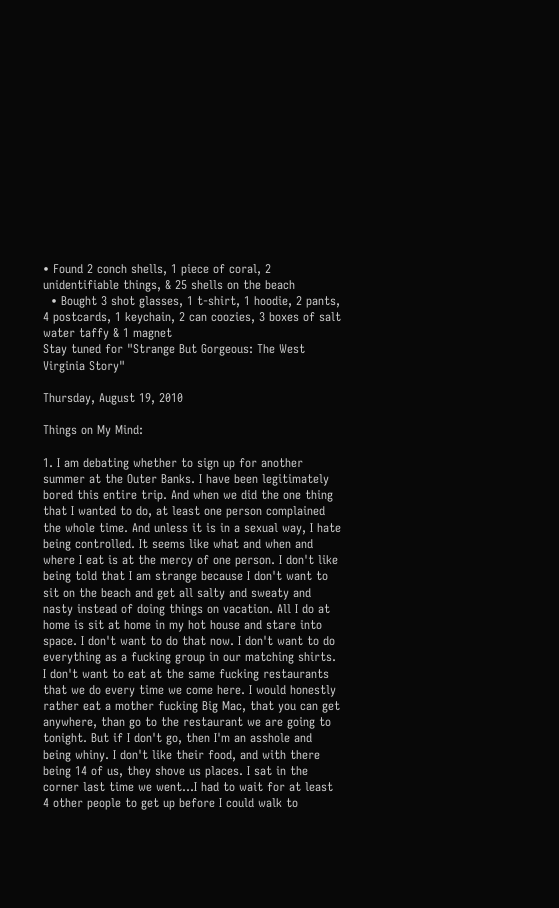• Found 2 conch shells, 1 piece of coral, 2 unidentifiable things, & 25 shells on the beach
  • Bought 3 shot glasses, 1 t-shirt, 1 hoodie, 2 pants, 4 postcards, 1 keychain, 2 can coozies, 3 boxes of salt water taffy & 1 magnet
Stay tuned for "Strange But Gorgeous: The West Virginia Story"

Thursday, August 19, 2010

Things on My Mind:

1. I am debating whether to sign up for another summer at the Outer Banks. I have been legitimately bored this entire trip. And when we did the one thing that I wanted to do, at least one person complained the whole time. And unless it is in a sexual way, I hate being controlled. It seems like what and when and where I eat is at the mercy of one person. I don't like being told that I am strange because I don't want to sit on the beach and get all salty and sweaty and nasty instead of doing things on vacation. All I do at home is sit at home in my hot house and stare into space. I don't want to do that now. I don't want to do everything as a fucking group in our matching shirts. I don't want to eat at the same fucking restaurants that we do every time we come here. I would honestly rather eat a mother fucking Big Mac, that you can get anywhere, than go to the restaurant we are going to tonight. But if I don't go, then I'm an asshole and being whiny. I don't like their food, and with there being 14 of us, they shove us places. I sat in the corner last time we went...I had to wait for at least 4 other people to get up before I could walk to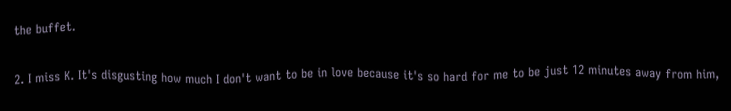the buffet.

2. I miss K. It's disgusting how much I don't want to be in love because it's so hard for me to be just 12 minutes away from him,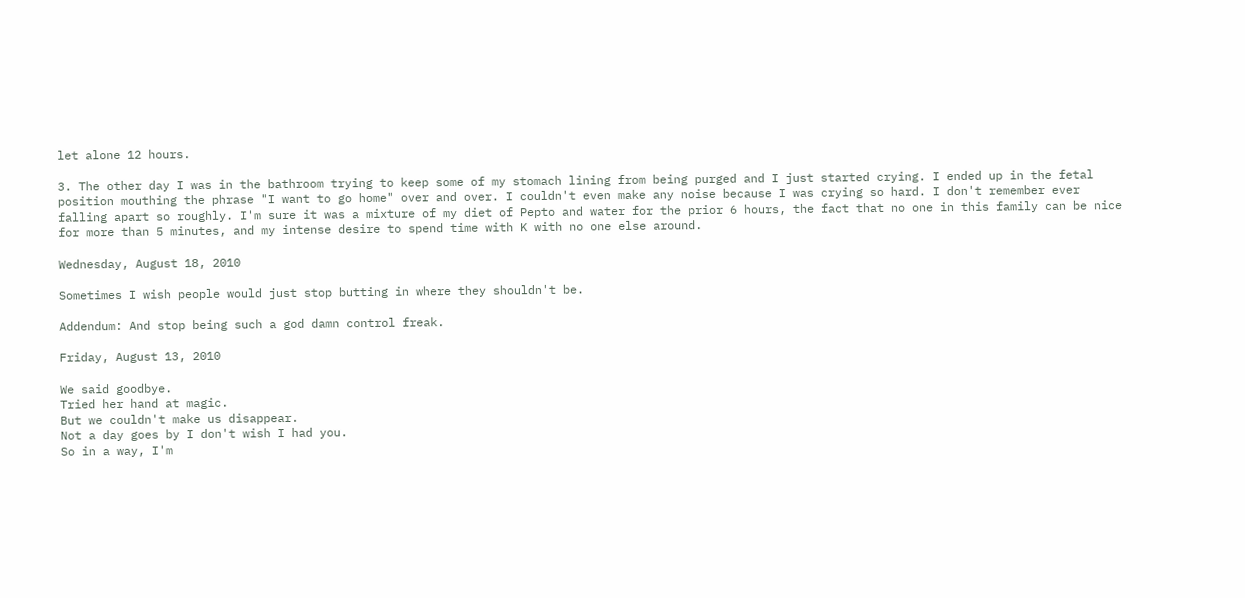let alone 12 hours.

3. The other day I was in the bathroom trying to keep some of my stomach lining from being purged and I just started crying. I ended up in the fetal position mouthing the phrase "I want to go home" over and over. I couldn't even make any noise because I was crying so hard. I don't remember ever falling apart so roughly. I'm sure it was a mixture of my diet of Pepto and water for the prior 6 hours, the fact that no one in this family can be nice for more than 5 minutes, and my intense desire to spend time with K with no one else around.

Wednesday, August 18, 2010

Sometimes I wish people would just stop butting in where they shouldn't be.

Addendum: And stop being such a god damn control freak.

Friday, August 13, 2010

We said goodbye.
Tried her hand at magic.
But we couldn't make us disappear.
Not a day goes by I don't wish I had you.
So in a way, I'm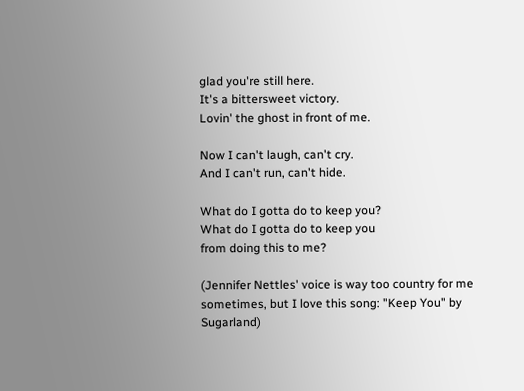glad you're still here.
It's a bittersweet victory.
Lovin' the ghost in front of me.

Now I can't laugh, can't cry.
And I can't run, can't hide.

What do I gotta do to keep you?
What do I gotta do to keep you
from doing this to me?

(Jennifer Nettles' voice is way too country for me sometimes, but I love this song: "Keep You" by Sugarland)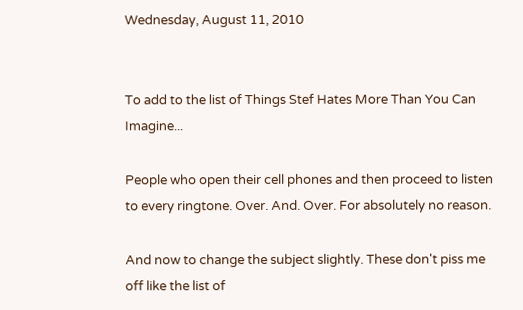Wednesday, August 11, 2010


To add to the list of Things Stef Hates More Than You Can Imagine...

People who open their cell phones and then proceed to listen to every ringtone. Over. And. Over. For absolutely no reason.

And now to change the subject slightly. These don't piss me off like the list of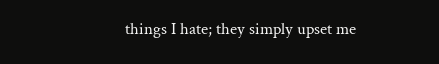things I hate; they simply upset me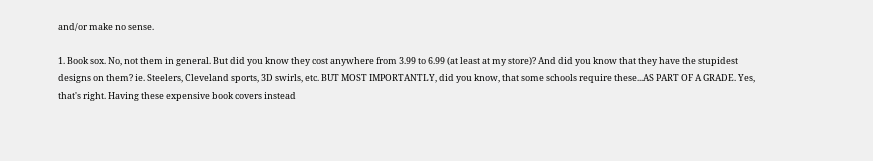and/or make no sense.

1. Book sox. No, not them in general. But did you know they cost anywhere from 3.99 to 6.99 (at least at my store)? And did you know that they have the stupidest designs on them? ie. Steelers, Cleveland sports, 3D swirls, etc. BUT MOST IMPORTANTLY, did you know, that some schools require these...AS PART OF A GRADE. Yes, that's right. Having these expensive book covers instead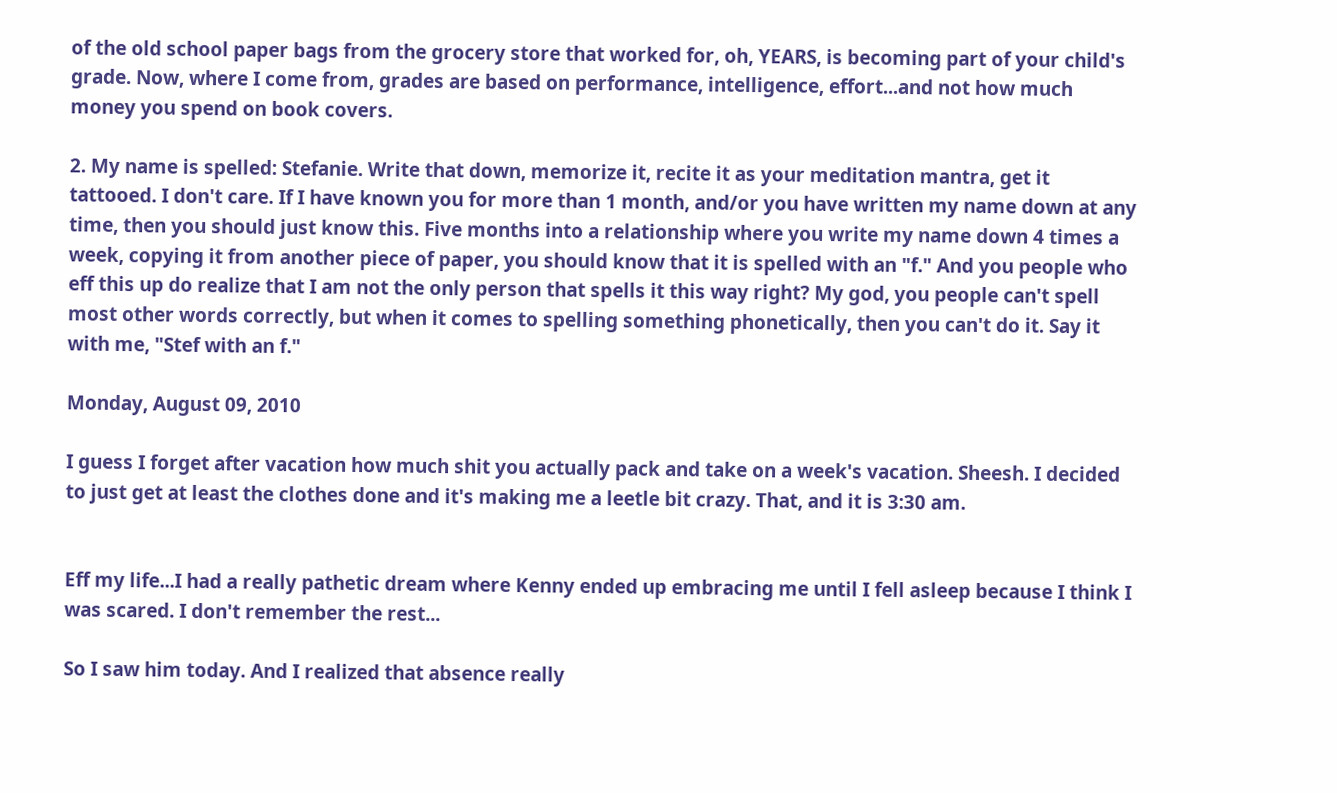of the old school paper bags from the grocery store that worked for, oh, YEARS, is becoming part of your child's grade. Now, where I come from, grades are based on performance, intelligence, effort...and not how much money you spend on book covers.

2. My name is spelled: Stefanie. Write that down, memorize it, recite it as your meditation mantra, get it tattooed. I don't care. If I have known you for more than 1 month, and/or you have written my name down at any time, then you should just know this. Five months into a relationship where you write my name down 4 times a week, copying it from another piece of paper, you should know that it is spelled with an "f." And you people who eff this up do realize that I am not the only person that spells it this way right? My god, you people can't spell most other words correctly, but when it comes to spelling something phonetically, then you can't do it. Say it with me, "Stef with an f."

Monday, August 09, 2010

I guess I forget after vacation how much shit you actually pack and take on a week's vacation. Sheesh. I decided to just get at least the clothes done and it's making me a leetle bit crazy. That, and it is 3:30 am.


Eff my life...I had a really pathetic dream where Kenny ended up embracing me until I fell asleep because I think I was scared. I don't remember the rest...

So I saw him today. And I realized that absence really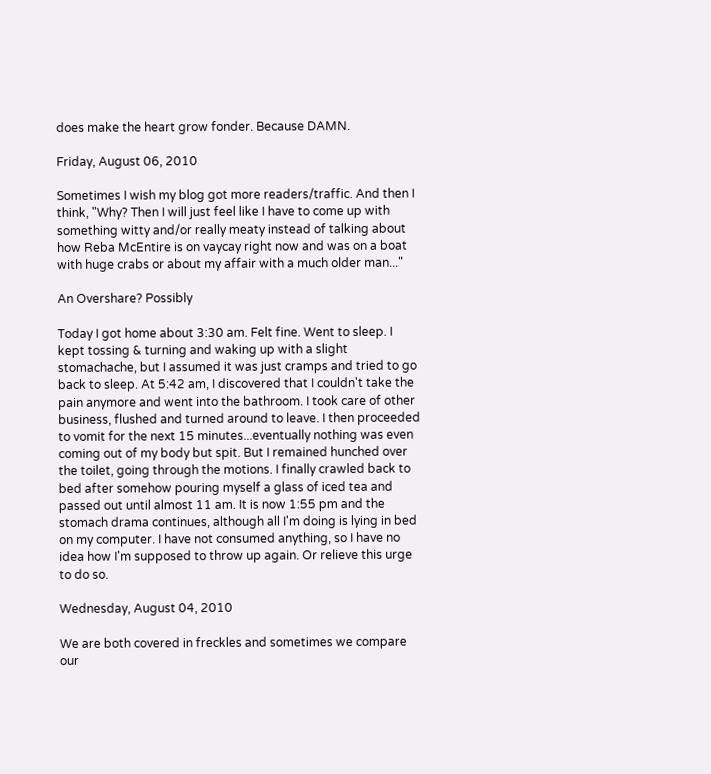does make the heart grow fonder. Because DAMN.

Friday, August 06, 2010

Sometimes I wish my blog got more readers/traffic. And then I think, "Why? Then I will just feel like I have to come up with something witty and/or really meaty instead of talking about how Reba McEntire is on vaycay right now and was on a boat with huge crabs or about my affair with a much older man..."

An Overshare? Possibly

Today I got home about 3:30 am. Felt fine. Went to sleep. I kept tossing & turning and waking up with a slight stomachache, but I assumed it was just cramps and tried to go back to sleep. At 5:42 am, I discovered that I couldn't take the pain anymore and went into the bathroom. I took care of other business, flushed and turned around to leave. I then proceeded to vomit for the next 15 minutes...eventually nothing was even coming out of my body but spit. But I remained hunched over the toilet, going through the motions. I finally crawled back to bed after somehow pouring myself a glass of iced tea and passed out until almost 11 am. It is now 1:55 pm and the stomach drama continues, although all I'm doing is lying in bed on my computer. I have not consumed anything, so I have no idea how I'm supposed to throw up again. Or relieve this urge to do so.

Wednesday, August 04, 2010

We are both covered in freckles and sometimes we compare our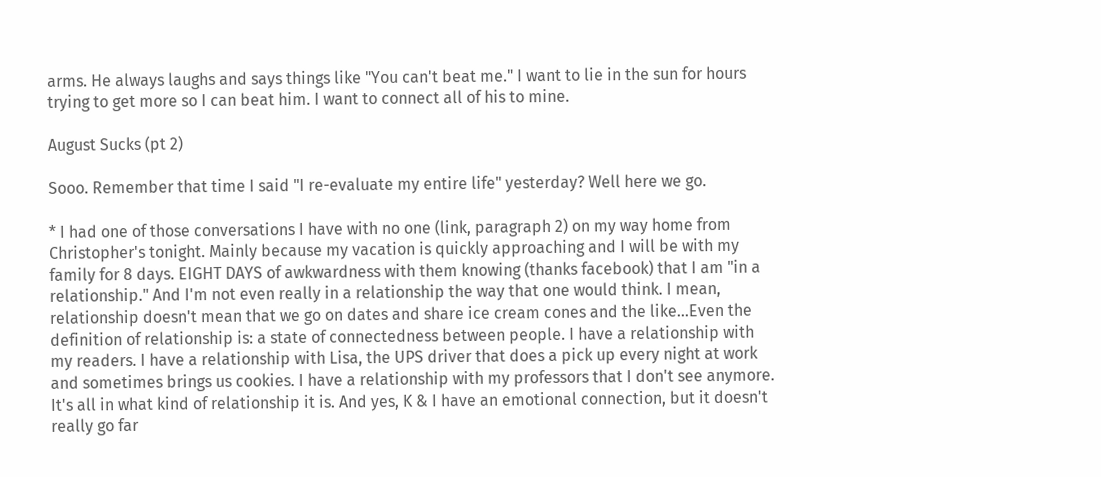arms. He always laughs and says things like "You can't beat me." I want to lie in the sun for hours trying to get more so I can beat him. I want to connect all of his to mine.

August Sucks (pt 2)

Sooo. Remember that time I said "I re-evaluate my entire life" yesterday? Well here we go.

* I had one of those conversations I have with no one (link, paragraph 2) on my way home from Christopher's tonight. Mainly because my vacation is quickly approaching and I will be with my family for 8 days. EIGHT DAYS of awkwardness with them knowing (thanks facebook) that I am "in a relationship." And I'm not even really in a relationship the way that one would think. I mean, relationship doesn't mean that we go on dates and share ice cream cones and the like...Even the definition of relationship is: a state of connectedness between people. I have a relationship with my readers. I have a relationship with Lisa, the UPS driver that does a pick up every night at work and sometimes brings us cookies. I have a relationship with my professors that I don't see anymore. It's all in what kind of relationship it is. And yes, K & I have an emotional connection, but it doesn't really go far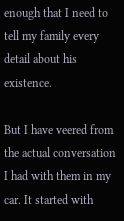enough that I need to tell my family every detail about his existence.

But I have veered from the actual conversation I had with them in my car. It started with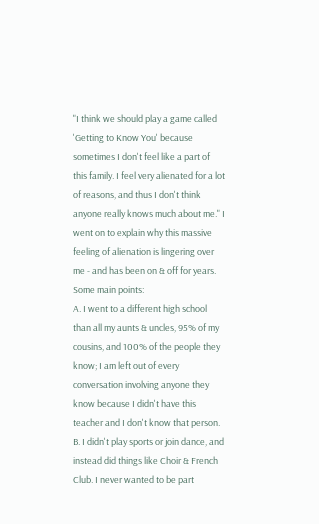"I think we should play a game called 'Getting to Know You' because sometimes I don't feel like a part of this family. I feel very alienated for a lot of reasons, and thus I don't think anyone really knows much about me." I went on to explain why this massive feeling of alienation is lingering over me - and has been on & off for years. Some main points:
A. I went to a different high school than all my aunts & uncles, 95% of my cousins, and 100% of the people they know; I am left out of every conversation involving anyone they know because I didn't have this teacher and I don't know that person.
B. I didn't play sports or join dance, and instead did things like Choir & French Club. I never wanted to be part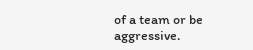of a team or be aggressive.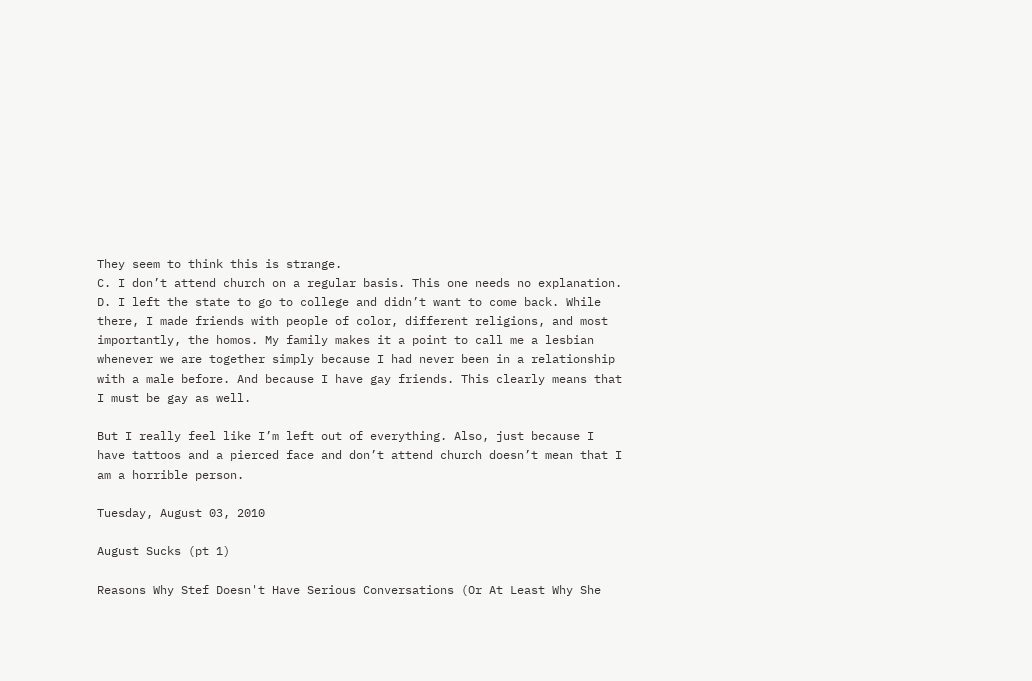They seem to think this is strange.
C. I don’t attend church on a regular basis. This one needs no explanation.
D. I left the state to go to college and didn’t want to come back. While there, I made friends with people of color, different religions, and most importantly, the homos. My family makes it a point to call me a lesbian whenever we are together simply because I had never been in a relationship with a male before. And because I have gay friends. This clearly means that I must be gay as well.

But I really feel like I’m left out of everything. Also, just because I have tattoos and a pierced face and don’t attend church doesn’t mean that I am a horrible person.

Tuesday, August 03, 2010

August Sucks (pt 1)

Reasons Why Stef Doesn't Have Serious Conversations (Or At Least Why She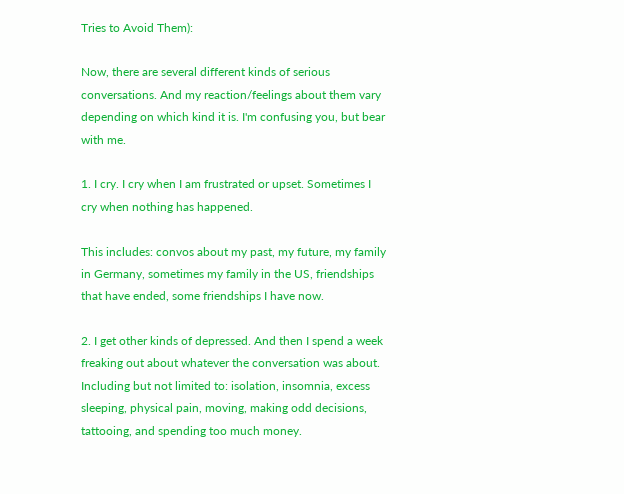Tries to Avoid Them):

Now, there are several different kinds of serious conversations. And my reaction/feelings about them vary depending on which kind it is. I'm confusing you, but bear with me.

1. I cry. I cry when I am frustrated or upset. Sometimes I cry when nothing has happened.

This includes: convos about my past, my future, my family in Germany, sometimes my family in the US, friendships that have ended, some friendships I have now.

2. I get other kinds of depressed. And then I spend a week freaking out about whatever the conversation was about. Including but not limited to: isolation, insomnia, excess sleeping, physical pain, moving, making odd decisions, tattooing, and spending too much money.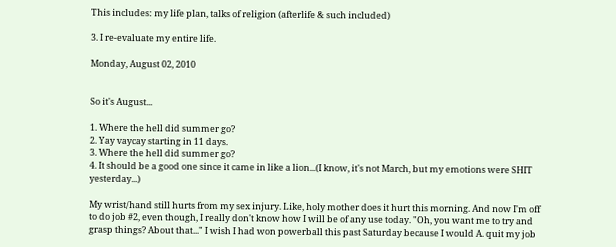This includes: my life plan, talks of religion (afterlife & such included)

3. I re-evaluate my entire life.

Monday, August 02, 2010


So it's August...

1. Where the hell did summer go?
2. Yay vaycay starting in 11 days.
3. Where the hell did summer go?
4. It should be a good one since it came in like a lion...(I know, it's not March, but my emotions were SHIT yesterday...)

My wrist/hand still hurts from my sex injury. Like, holy mother does it hurt this morning. And now I'm off to do job #2, even though, I really don't know how I will be of any use today. "Oh, you want me to try and grasp things? About that..." I wish I had won powerball this past Saturday because I would A. quit my job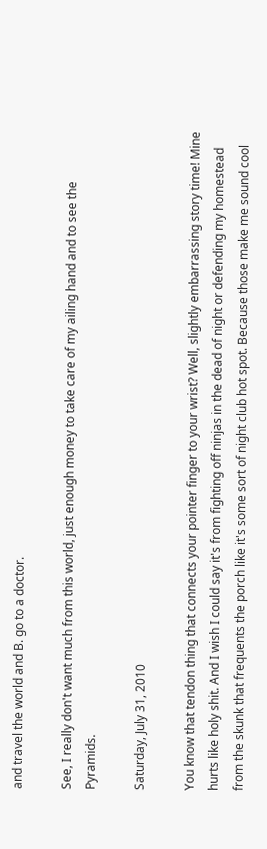and travel the world and B. go to a doctor.

See, I really don't want much from this world, just enough money to take care of my ailing hand and to see the Pyramids.

Saturday, July 31, 2010

You know that tendon thing that connects your pointer finger to your wrist? Well, slightly embarrassing story time! Mine hurts like holy shit. And I wish I could say it's from fighting off ninjas in the dead of night or defending my homestead from the skunk that frequents the porch like it's some sort of night club hot spot. Because those make me sound cool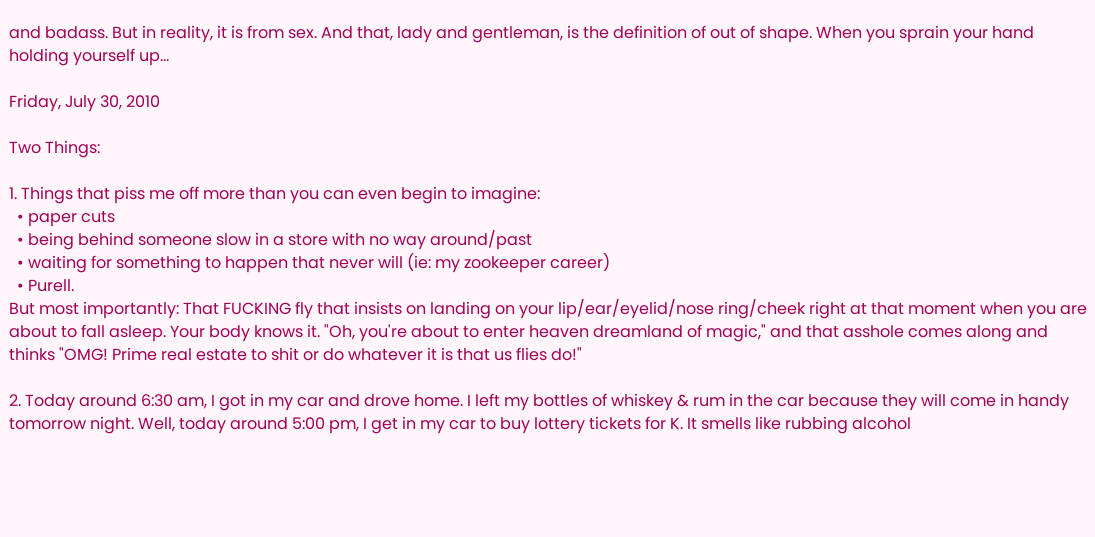and badass. But in reality, it is from sex. And that, lady and gentleman, is the definition of out of shape. When you sprain your hand holding yourself up...

Friday, July 30, 2010

Two Things:

1. Things that piss me off more than you can even begin to imagine:
  • paper cuts
  • being behind someone slow in a store with no way around/past
  • waiting for something to happen that never will (ie: my zookeeper career)
  • Purell.
But most importantly: That FUCKING fly that insists on landing on your lip/ear/eyelid/nose ring/cheek right at that moment when you are about to fall asleep. Your body knows it. "Oh, you're about to enter heaven dreamland of magic," and that asshole comes along and thinks "OMG! Prime real estate to shit or do whatever it is that us flies do!"

2. Today around 6:30 am, I got in my car and drove home. I left my bottles of whiskey & rum in the car because they will come in handy tomorrow night. Well, today around 5:00 pm, I get in my car to buy lottery tickets for K. It smells like rubbing alcohol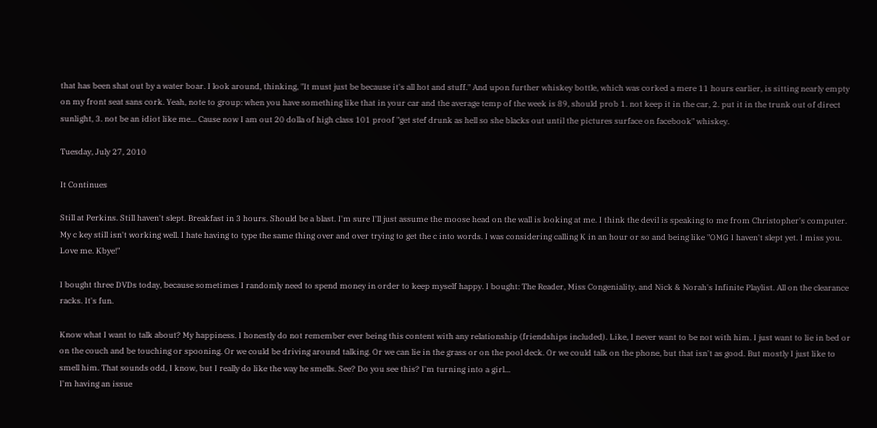that has been shat out by a water boar. I look around, thinking, "It must just be because it's all hot and stuff." And upon further whiskey bottle, which was corked a mere 11 hours earlier, is sitting nearly empty on my front seat sans cork. Yeah, note to group: when you have something like that in your car and the average temp of the week is 89, should prob 1. not keep it in the car, 2. put it in the trunk out of direct sunlight, 3. not be an idiot like me... Cause now I am out 20 dolla of high class 101 proof "get stef drunk as hell so she blacks out until the pictures surface on facebook" whiskey.

Tuesday, July 27, 2010

It Continues

Still at Perkins. Still haven't slept. Breakfast in 3 hours. Should be a blast. I'm sure I'll just assume the moose head on the wall is looking at me. I think the devil is speaking to me from Christopher's computer. My c key still isn't working well. I hate having to type the same thing over and over trying to get the c into words. I was considering calling K in an hour or so and being like "OMG I haven't slept yet. I miss you. Love me. Kbye!"

I bought three DVDs today, because sometimes I randomly need to spend money in order to keep myself happy. I bought: The Reader, Miss Congeniality, and Nick & Norah's Infinite Playlist. All on the clearance racks. It's fun.

Know what I want to talk about? My happiness. I honestly do not remember ever being this content with any relationship (friendships included). Like, I never want to be not with him. I just want to lie in bed or on the couch and be touching or spooning. Or we could be driving around talking. Or we can lie in the grass or on the pool deck. Or we could talk on the phone, but that isn't as good. But mostly I just like to smell him. That sounds odd, I know, but I really do like the way he smells. See? Do you see this? I'm turning into a girl...
I'm having an issue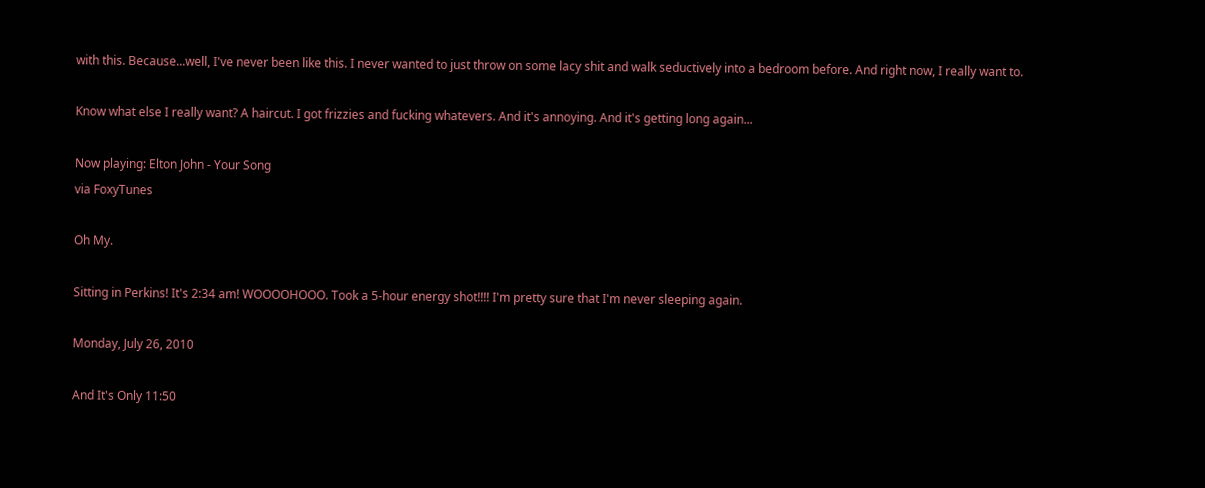with this. Because...well, I've never been like this. I never wanted to just throw on some lacy shit and walk seductively into a bedroom before. And right now, I really want to.

Know what else I really want? A haircut. I got frizzies and fucking whatevers. And it's annoying. And it's getting long again...

Now playing: Elton John - Your Song
via FoxyTunes

Oh My.

Sitting in Perkins! It's 2:34 am! WOOOOHOOO. Took a 5-hour energy shot!!!! I'm pretty sure that I'm never sleeping again.

Monday, July 26, 2010

And It's Only 11:50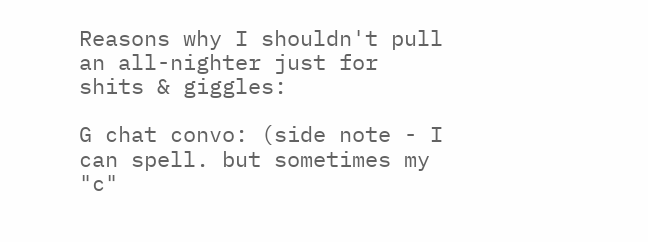Reasons why I shouldn't pull an all-nighter just for shits & giggles:

G chat convo: (side note - I can spell. but sometimes my "c"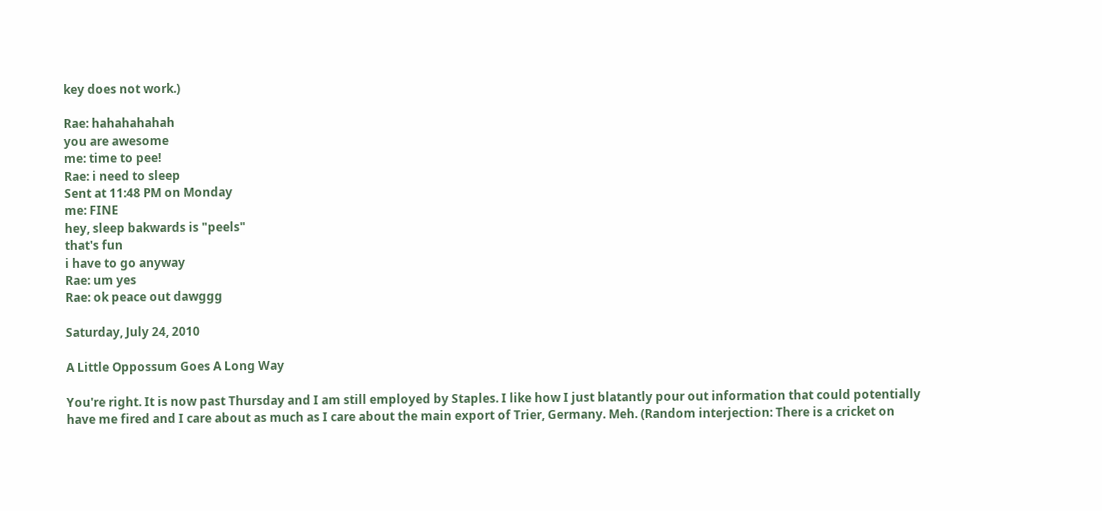key does not work.)

Rae: hahahahahah
you are awesome
me: time to pee!
Rae: i need to sleep
Sent at 11:48 PM on Monday
me: FINE
hey, sleep bakwards is "peels"
that's fun
i have to go anyway
Rae: um yes
Rae: ok peace out dawggg

Saturday, July 24, 2010

A Little Oppossum Goes A Long Way

You're right. It is now past Thursday and I am still employed by Staples. I like how I just blatantly pour out information that could potentially have me fired and I care about as much as I care about the main export of Trier, Germany. Meh. (Random interjection: There is a cricket on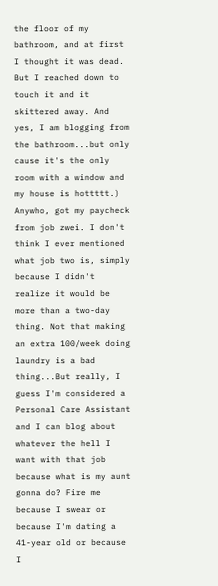the floor of my bathroom, and at first I thought it was dead. But I reached down to touch it and it skittered away. And yes, I am blogging from the bathroom...but only cause it's the only room with a window and my house is hottttt.) Anywho, got my paycheck from job zwei. I don't think I ever mentioned what job two is, simply because I didn't realize it would be more than a two-day thing. Not that making an extra 100/week doing laundry is a bad thing...But really, I guess I'm considered a Personal Care Assistant and I can blog about whatever the hell I want with that job because what is my aunt gonna do? Fire me because I swear or because I'm dating a 41-year old or because I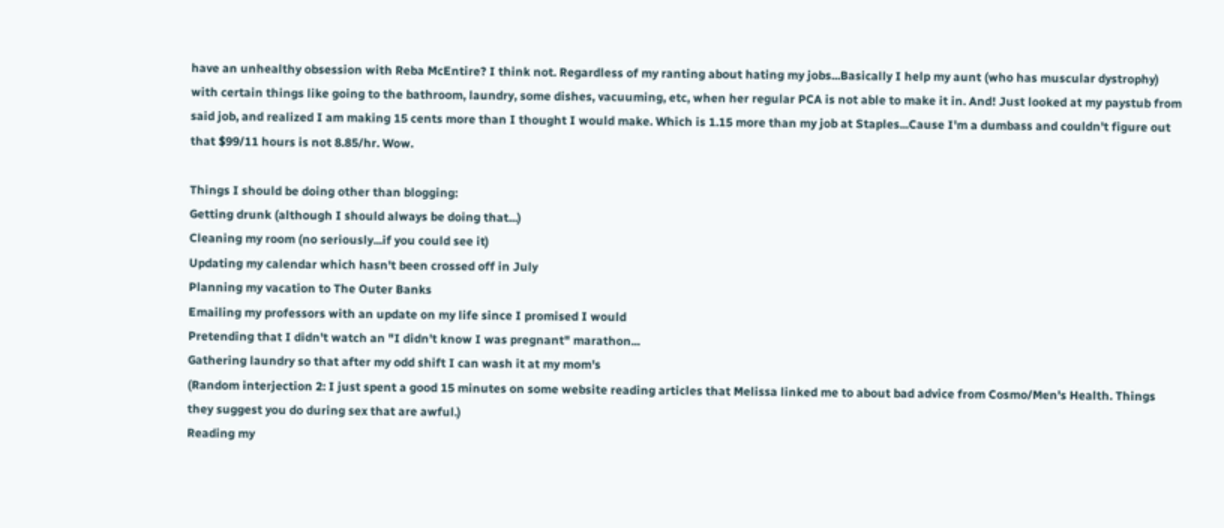have an unhealthy obsession with Reba McEntire? I think not. Regardless of my ranting about hating my jobs...Basically I help my aunt (who has muscular dystrophy) with certain things like going to the bathroom, laundry, some dishes, vacuuming, etc, when her regular PCA is not able to make it in. And! Just looked at my paystub from said job, and realized I am making 15 cents more than I thought I would make. Which is 1.15 more than my job at Staples...Cause I'm a dumbass and couldn't figure out that $99/11 hours is not 8.85/hr. Wow.

Things I should be doing other than blogging:
Getting drunk (although I should always be doing that...)
Cleaning my room (no seriously...if you could see it)
Updating my calendar which hasn't been crossed off in July
Planning my vacation to The Outer Banks
Emailing my professors with an update on my life since I promised I would
Pretending that I didn't watch an "I didn't know I was pregnant" marathon...
Gathering laundry so that after my odd shift I can wash it at my mom's
(Random interjection 2: I just spent a good 15 minutes on some website reading articles that Melissa linked me to about bad advice from Cosmo/Men's Health. Things they suggest you do during sex that are awful.)
Reading my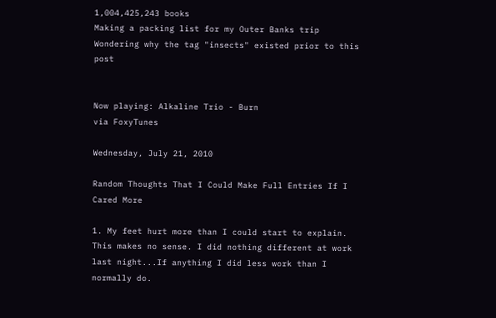1,004,425,243 books
Making a packing list for my Outer Banks trip
Wondering why the tag "insects" existed prior to this post


Now playing: Alkaline Trio - Burn
via FoxyTunes

Wednesday, July 21, 2010

Random Thoughts That I Could Make Full Entries If I Cared More

1. My feet hurt more than I could start to explain. This makes no sense. I did nothing different at work last night...If anything I did less work than I normally do.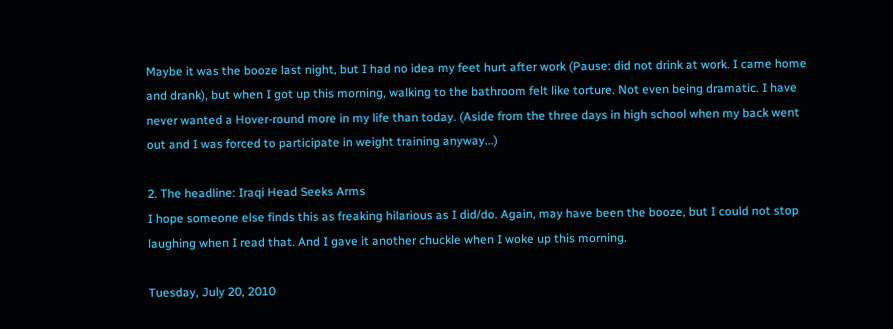Maybe it was the booze last night, but I had no idea my feet hurt after work (Pause: did not drink at work. I came home and drank), but when I got up this morning, walking to the bathroom felt like torture. Not even being dramatic. I have never wanted a Hover-round more in my life than today. (Aside from the three days in high school when my back went out and I was forced to participate in weight training anyway...)

2. The headline: Iraqi Head Seeks Arms
I hope someone else finds this as freaking hilarious as I did/do. Again, may have been the booze, but I could not stop laughing when I read that. And I gave it another chuckle when I woke up this morning.

Tuesday, July 20, 2010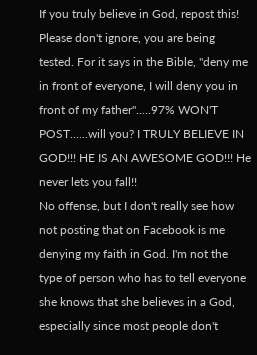If you truly believe in God, repost this! Please don't ignore, you are being tested. For it says in the Bible, "deny me in front of everyone, I will deny you in front of my father".....97% WON'T POST......will you? I TRULY BELIEVE IN GOD!!! HE IS AN AWESOME GOD!!! He never lets you fall!!
No offense, but I don't really see how not posting that on Facebook is me denying my faith in God. I'm not the type of person who has to tell everyone she knows that she believes in a God, especially since most people don't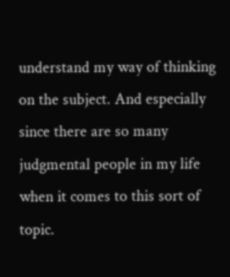understand my way of thinking on the subject. And especially since there are so many judgmental people in my life when it comes to this sort of topic.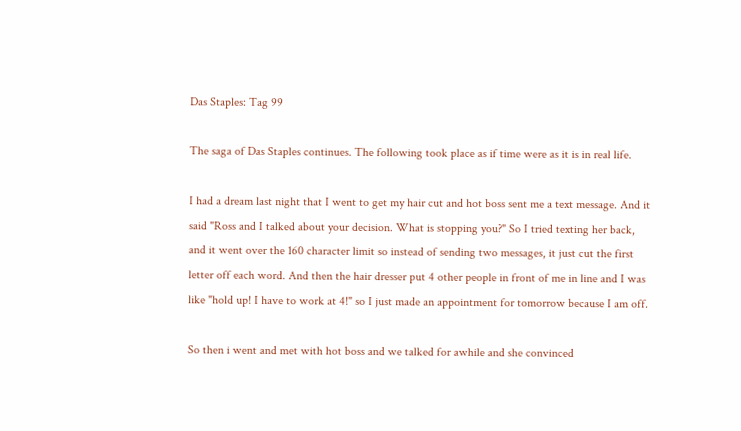Das Staples: Tag 99

The saga of Das Staples continues. The following took place as if time were as it is in real life.

I had a dream last night that I went to get my hair cut and hot boss sent me a text message. And it said "Ross and I talked about your decision. What is stopping you?" So I tried texting her back, and it went over the 160 character limit so instead of sending two messages, it just cut the first letter off each word. And then the hair dresser put 4 other people in front of me in line and I was like "hold up! I have to work at 4!" so I just made an appointment for tomorrow because I am off.

So then i went and met with hot boss and we talked for awhile and she convinced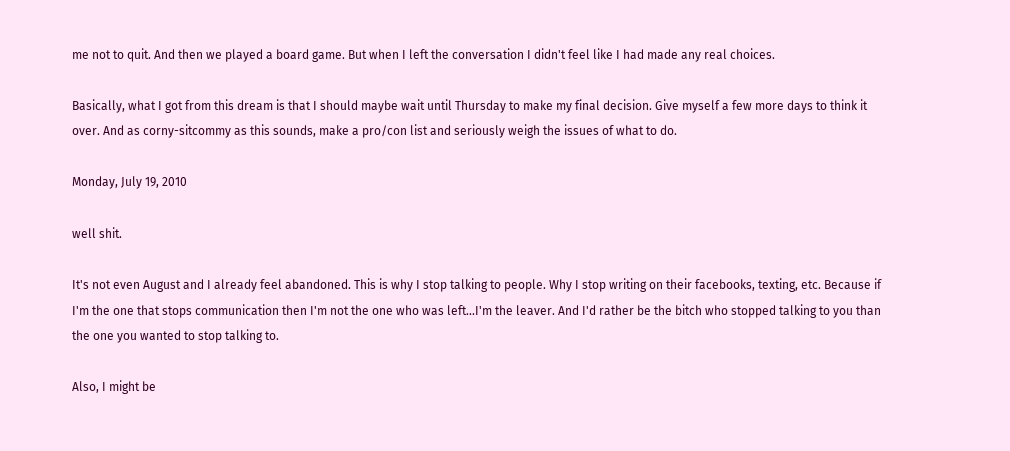me not to quit. And then we played a board game. But when I left the conversation I didn't feel like I had made any real choices.

Basically, what I got from this dream is that I should maybe wait until Thursday to make my final decision. Give myself a few more days to think it over. And as corny-sitcommy as this sounds, make a pro/con list and seriously weigh the issues of what to do.

Monday, July 19, 2010

well shit.

It's not even August and I already feel abandoned. This is why I stop talking to people. Why I stop writing on their facebooks, texting, etc. Because if I'm the one that stops communication then I'm not the one who was left...I'm the leaver. And I'd rather be the bitch who stopped talking to you than the one you wanted to stop talking to.

Also, I might be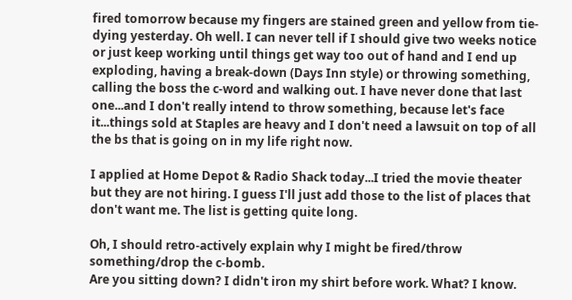fired tomorrow because my fingers are stained green and yellow from tie-dying yesterday. Oh well. I can never tell if I should give two weeks notice or just keep working until things get way too out of hand and I end up exploding, having a break-down (Days Inn style) or throwing something, calling the boss the c-word and walking out. I have never done that last one...and I don't really intend to throw something, because let's face it...things sold at Staples are heavy and I don't need a lawsuit on top of all the bs that is going on in my life right now.

I applied at Home Depot & Radio Shack today...I tried the movie theater but they are not hiring. I guess I'll just add those to the list of places that don't want me. The list is getting quite long.

Oh, I should retro-actively explain why I might be fired/throw something/drop the c-bomb.
Are you sitting down? I didn't iron my shirt before work. What? I know.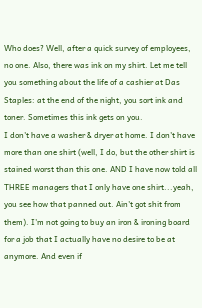Who does? Well, after a quick survey of employees, no one. Also, there was ink on my shirt. Let me tell you something about the life of a cashier at Das Staples: at the end of the night, you sort ink and toner. Sometimes this ink gets on you.
I don't have a washer & dryer at home. I don't have more than one shirt (well, I do, but the other shirt is stained worst than this one. AND I have now told all THREE managers that I only have one shirt...yeah, you see how that panned out. Ain't got shit from them). I'm not going to buy an iron & ironing board for a job that I actually have no desire to be at anymore. And even if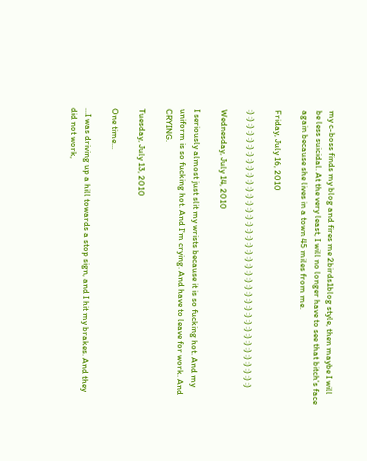my c-boss finds my blog and fires me 2birds1blog style, then maybe I will be less suicidal. At the very least, I will no longer have to see that bitch's face again because she lives in a town 45 miles from me.

Friday, July 16, 2010

:) :) :) :) :) :) :) :) :) :) :) :) :) :) :) :) :) :) :) :) :) :) :) :) :) :) :) :) :) :) :) :) :) :) :) :) :) :) :) :)

Wednesday, July 14, 2010

I seriously almost just slit my wrists because it is so fucking hot. And my uniform is so fucking hot. And I'm crying. And have to leave for work. And CRYING.

Tuesday, July 13, 2010

One time...

...I was driving up a hill towards a stop sign, and I hit my brakes. And they did not work,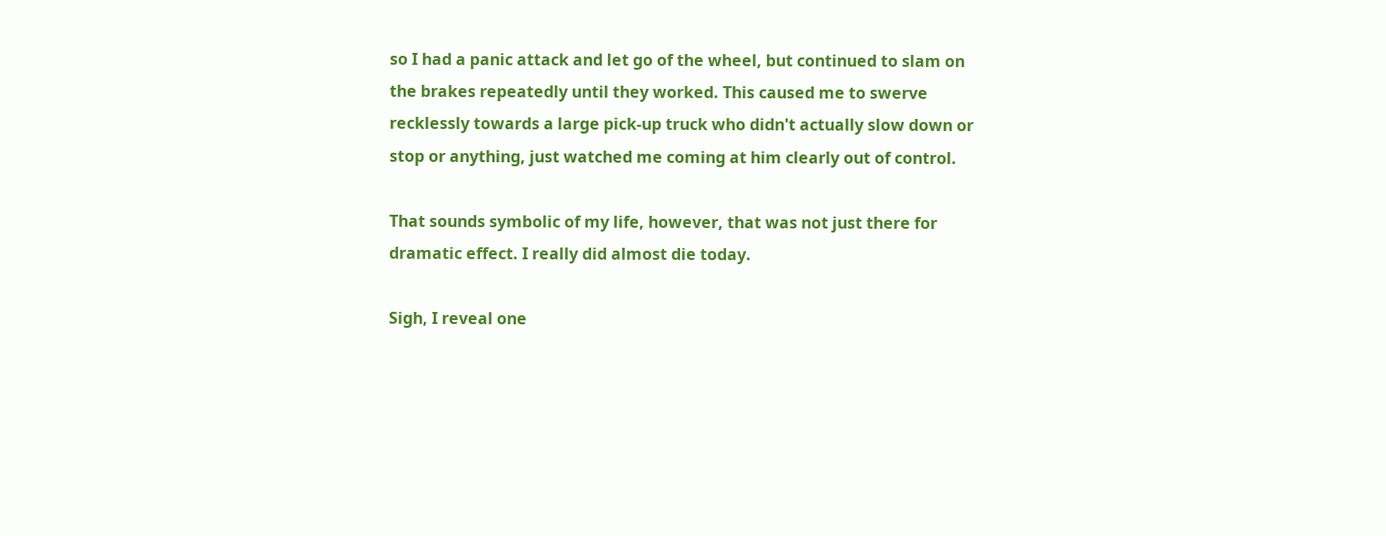so I had a panic attack and let go of the wheel, but continued to slam on the brakes repeatedly until they worked. This caused me to swerve recklessly towards a large pick-up truck who didn't actually slow down or stop or anything, just watched me coming at him clearly out of control.

That sounds symbolic of my life, however, that was not just there for dramatic effect. I really did almost die today.

Sigh, I reveal one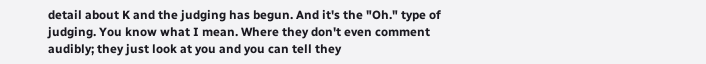detail about K and the judging has begun. And it's the "Oh." type of judging. You know what I mean. Where they don't even comment audibly; they just look at you and you can tell they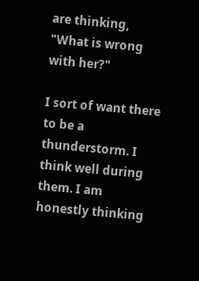are thinking, "What is wrong with her?"

I sort of want there to be a thunderstorm. I think well during them. I am honestly thinking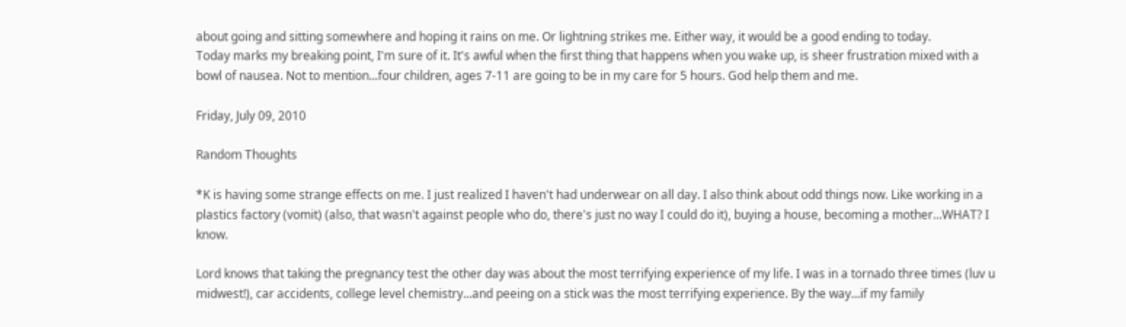about going and sitting somewhere and hoping it rains on me. Or lightning strikes me. Either way, it would be a good ending to today.
Today marks my breaking point, I'm sure of it. It's awful when the first thing that happens when you wake up, is sheer frustration mixed with a bowl of nausea. Not to mention...four children, ages 7-11 are going to be in my care for 5 hours. God help them and me.

Friday, July 09, 2010

Random Thoughts

*K is having some strange effects on me. I just realized I haven't had underwear on all day. I also think about odd things now. Like working in a plastics factory (vomit) (also, that wasn't against people who do, there's just no way I could do it), buying a house, becoming a mother...WHAT? I know.

Lord knows that taking the pregnancy test the other day was about the most terrifying experience of my life. I was in a tornado three times (luv u midwest!), car accidents, college level chemistry...and peeing on a stick was the most terrifying experience. By the way...if my family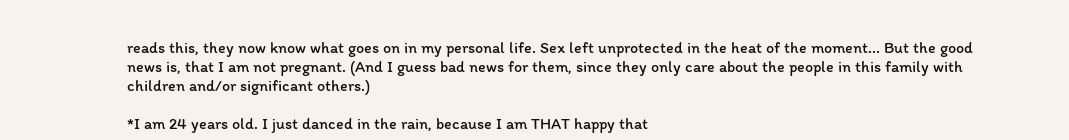reads this, they now know what goes on in my personal life. Sex left unprotected in the heat of the moment... But the good news is, that I am not pregnant. (And I guess bad news for them, since they only care about the people in this family with children and/or significant others.)

*I am 24 years old. I just danced in the rain, because I am THAT happy that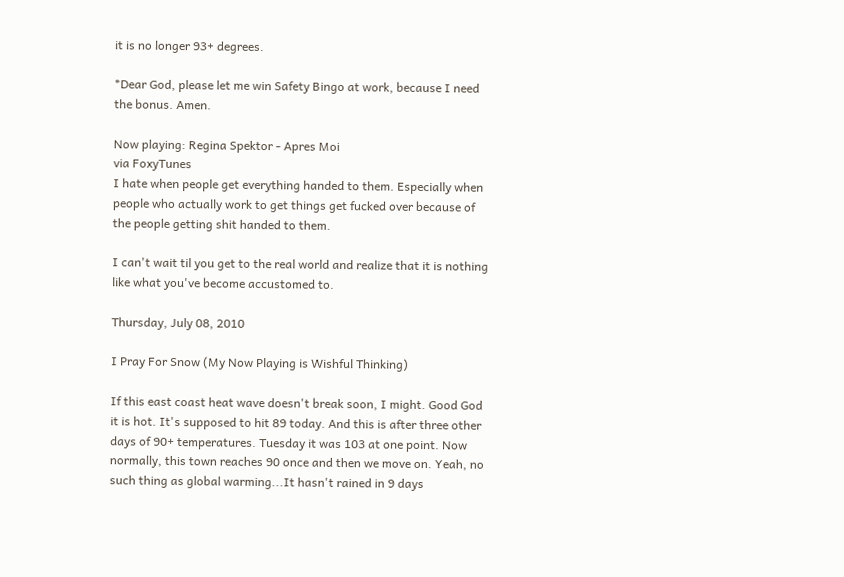it is no longer 93+ degrees.

*Dear God, please let me win Safety Bingo at work, because I need the bonus. Amen.

Now playing: Regina Spektor - Apres Moi
via FoxyTunes
I hate when people get everything handed to them. Especially when people who actually work to get things get fucked over because of the people getting shit handed to them.

I can't wait til you get to the real world and realize that it is nothing like what you've become accustomed to.

Thursday, July 08, 2010

I Pray For Snow (My Now Playing is Wishful Thinking)

If this east coast heat wave doesn't break soon, I might. Good God it is hot. It's supposed to hit 89 today. And this is after three other days of 90+ temperatures. Tuesday it was 103 at one point. Now normally, this town reaches 90 once and then we move on. Yeah, no such thing as global warming...It hasn't rained in 9 days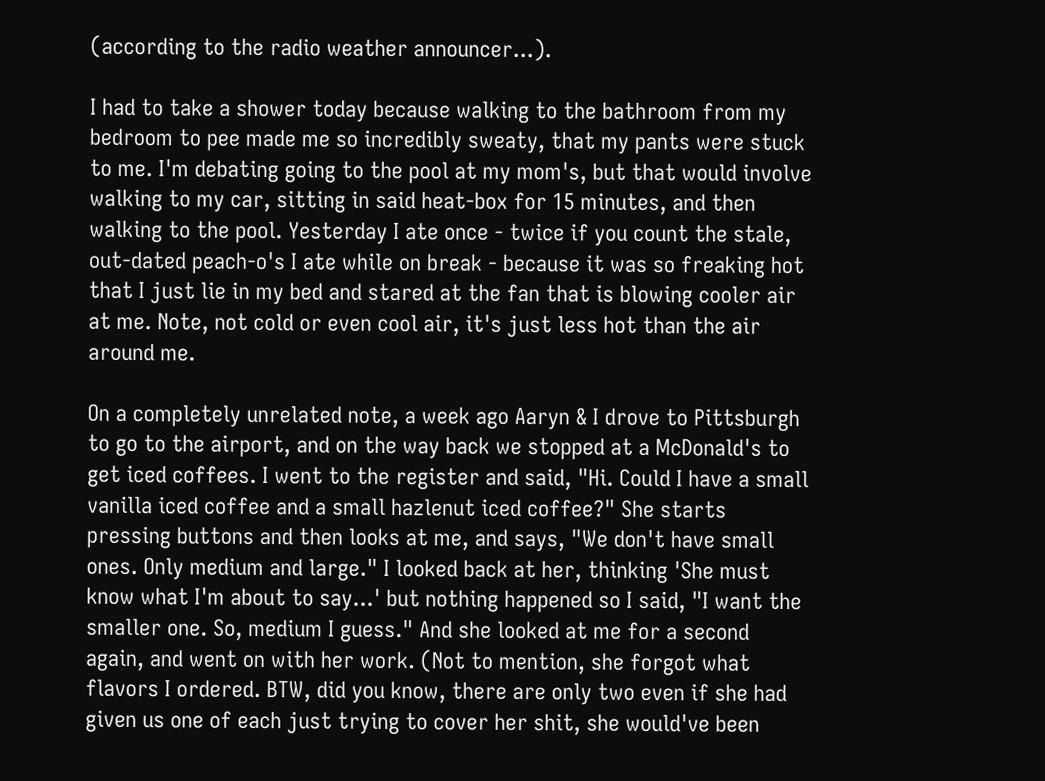(according to the radio weather announcer...).

I had to take a shower today because walking to the bathroom from my bedroom to pee made me so incredibly sweaty, that my pants were stuck to me. I'm debating going to the pool at my mom's, but that would involve walking to my car, sitting in said heat-box for 15 minutes, and then walking to the pool. Yesterday I ate once - twice if you count the stale, out-dated peach-o's I ate while on break - because it was so freaking hot that I just lie in my bed and stared at the fan that is blowing cooler air at me. Note, not cold or even cool air, it's just less hot than the air around me.

On a completely unrelated note, a week ago Aaryn & I drove to Pittsburgh to go to the airport, and on the way back we stopped at a McDonald's to get iced coffees. I went to the register and said, "Hi. Could I have a small vanilla iced coffee and a small hazlenut iced coffee?" She starts pressing buttons and then looks at me, and says, "We don't have small ones. Only medium and large." I looked back at her, thinking 'She must know what I'm about to say...' but nothing happened so I said, "I want the smaller one. So, medium I guess." And she looked at me for a second again, and went on with her work. (Not to mention, she forgot what flavors I ordered. BTW, did you know, there are only two even if she had given us one of each just trying to cover her shit, she would've been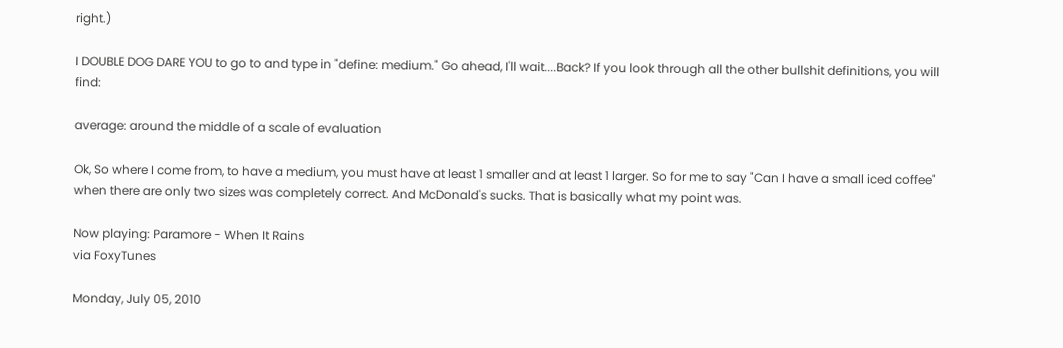right.)

I DOUBLE DOG DARE YOU to go to and type in "define: medium." Go ahead, I'll wait....Back? If you look through all the other bullshit definitions, you will find:

average: around the middle of a scale of evaluation

Ok, So where I come from, to have a medium, you must have at least 1 smaller and at least 1 larger. So for me to say "Can I have a small iced coffee" when there are only two sizes was completely correct. And McDonald's sucks. That is basically what my point was.

Now playing: Paramore - When It Rains
via FoxyTunes

Monday, July 05, 2010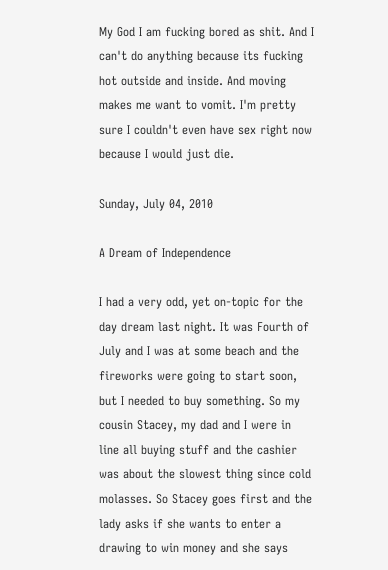My God I am fucking bored as shit. And I can't do anything because its fucking hot outside and inside. And moving makes me want to vomit. I'm pretty sure I couldn't even have sex right now because I would just die.

Sunday, July 04, 2010

A Dream of Independence

I had a very odd, yet on-topic for the day dream last night. It was Fourth of July and I was at some beach and the fireworks were going to start soon, but I needed to buy something. So my cousin Stacey, my dad and I were in line all buying stuff and the cashier was about the slowest thing since cold molasses. So Stacey goes first and the lady asks if she wants to enter a drawing to win money and she says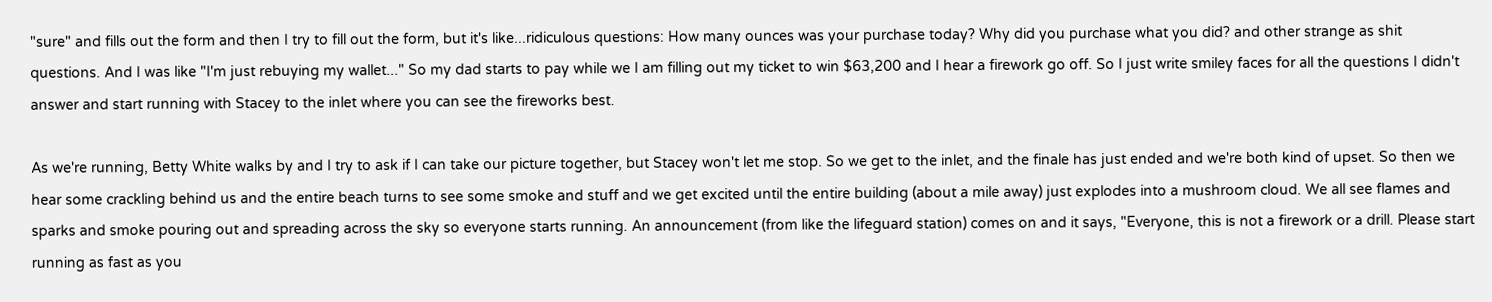"sure" and fills out the form and then I try to fill out the form, but it's like...ridiculous questions: How many ounces was your purchase today? Why did you purchase what you did? and other strange as shit questions. And I was like "I'm just rebuying my wallet..." So my dad starts to pay while we I am filling out my ticket to win $63,200 and I hear a firework go off. So I just write smiley faces for all the questions I didn't answer and start running with Stacey to the inlet where you can see the fireworks best.

As we're running, Betty White walks by and I try to ask if I can take our picture together, but Stacey won't let me stop. So we get to the inlet, and the finale has just ended and we're both kind of upset. So then we hear some crackling behind us and the entire beach turns to see some smoke and stuff and we get excited until the entire building (about a mile away) just explodes into a mushroom cloud. We all see flames and sparks and smoke pouring out and spreading across the sky so everyone starts running. An announcement (from like the lifeguard station) comes on and it says, "Everyone, this is not a firework or a drill. Please start running as fast as you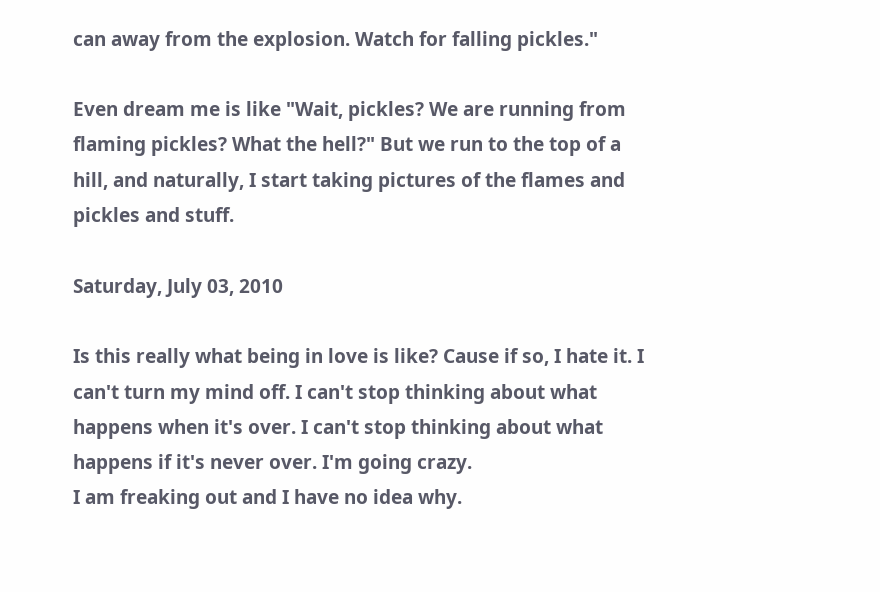can away from the explosion. Watch for falling pickles."

Even dream me is like "Wait, pickles? We are running from flaming pickles? What the hell?" But we run to the top of a hill, and naturally, I start taking pictures of the flames and pickles and stuff.

Saturday, July 03, 2010

Is this really what being in love is like? Cause if so, I hate it. I can't turn my mind off. I can't stop thinking about what happens when it's over. I can't stop thinking about what happens if it's never over. I'm going crazy.
I am freaking out and I have no idea why.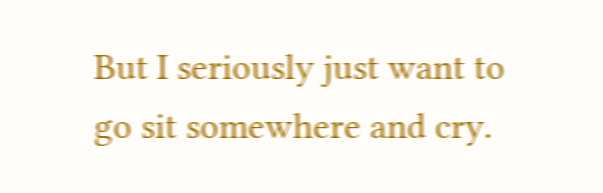But I seriously just want to go sit somewhere and cry.